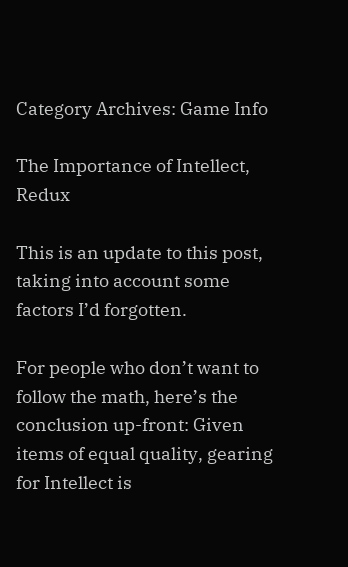Category Archives: Game Info

The Importance of Intellect, Redux

This is an update to this post, taking into account some factors I’d forgotten.

For people who don’t want to follow the math, here’s the conclusion up-front: Given items of equal quality, gearing for Intellect is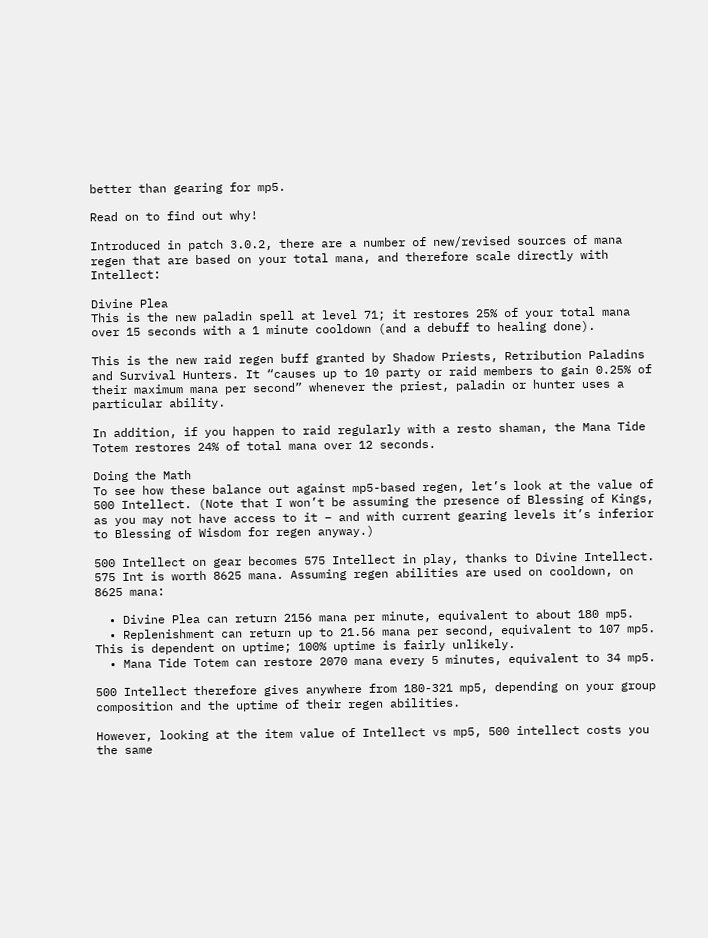better than gearing for mp5.

Read on to find out why!

Introduced in patch 3.0.2, there are a number of new/revised sources of mana regen that are based on your total mana, and therefore scale directly with Intellect:

Divine Plea
This is the new paladin spell at level 71; it restores 25% of your total mana over 15 seconds with a 1 minute cooldown (and a debuff to healing done).

This is the new raid regen buff granted by Shadow Priests, Retribution Paladins and Survival Hunters. It “causes up to 10 party or raid members to gain 0.25% of their maximum mana per second” whenever the priest, paladin or hunter uses a particular ability.

In addition, if you happen to raid regularly with a resto shaman, the Mana Tide Totem restores 24% of total mana over 12 seconds.

Doing the Math
To see how these balance out against mp5-based regen, let’s look at the value of 500 Intellect. (Note that I won’t be assuming the presence of Blessing of Kings, as you may not have access to it – and with current gearing levels it’s inferior to Blessing of Wisdom for regen anyway.)

500 Intellect on gear becomes 575 Intellect in play, thanks to Divine Intellect. 575 Int is worth 8625 mana. Assuming regen abilities are used on cooldown, on 8625 mana:

  • Divine Plea can return 2156 mana per minute, equivalent to about 180 mp5.
  • Replenishment can return up to 21.56 mana per second, equivalent to 107 mp5. This is dependent on uptime; 100% uptime is fairly unlikely.
  • Mana Tide Totem can restore 2070 mana every 5 minutes, equivalent to 34 mp5.

500 Intellect therefore gives anywhere from 180-321 mp5, depending on your group composition and the uptime of their regen abilities.

However, looking at the item value of Intellect vs mp5, 500 intellect costs you the same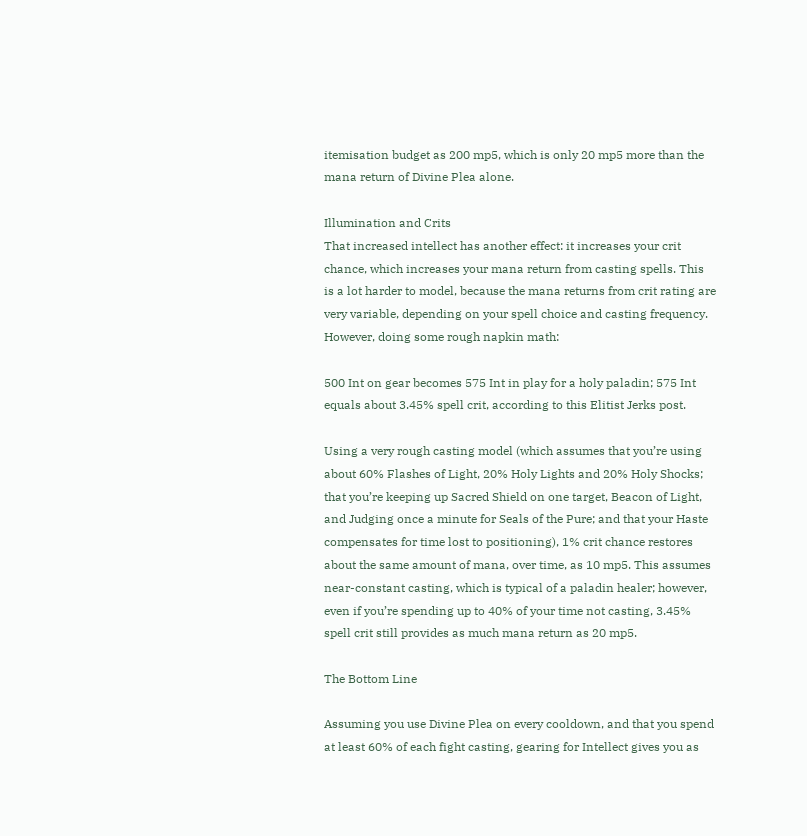itemisation budget as 200 mp5, which is only 20 mp5 more than the mana return of Divine Plea alone.

Illumination and Crits
That increased intellect has another effect: it increases your crit chance, which increases your mana return from casting spells. This is a lot harder to model, because the mana returns from crit rating are very variable, depending on your spell choice and casting frequency. However, doing some rough napkin math:

500 Int on gear becomes 575 Int in play for a holy paladin; 575 Int equals about 3.45% spell crit, according to this Elitist Jerks post.

Using a very rough casting model (which assumes that you’re using about 60% Flashes of Light, 20% Holy Lights and 20% Holy Shocks; that you’re keeping up Sacred Shield on one target, Beacon of Light, and Judging once a minute for Seals of the Pure; and that your Haste compensates for time lost to positioning), 1% crit chance restores about the same amount of mana, over time, as 10 mp5. This assumes near-constant casting, which is typical of a paladin healer; however, even if you’re spending up to 40% of your time not casting, 3.45% spell crit still provides as much mana return as 20 mp5.

The Bottom Line

Assuming you use Divine Plea on every cooldown, and that you spend at least 60% of each fight casting, gearing for Intellect gives you as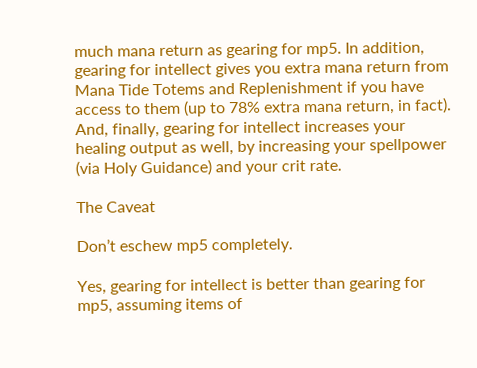much mana return as gearing for mp5. In addition, gearing for intellect gives you extra mana return from Mana Tide Totems and Replenishment if you have access to them (up to 78% extra mana return, in fact). And, finally, gearing for intellect increases your healing output as well, by increasing your spellpower (via Holy Guidance) and your crit rate.

The Caveat

Don’t eschew mp5 completely.

Yes, gearing for intellect is better than gearing for mp5, assuming items of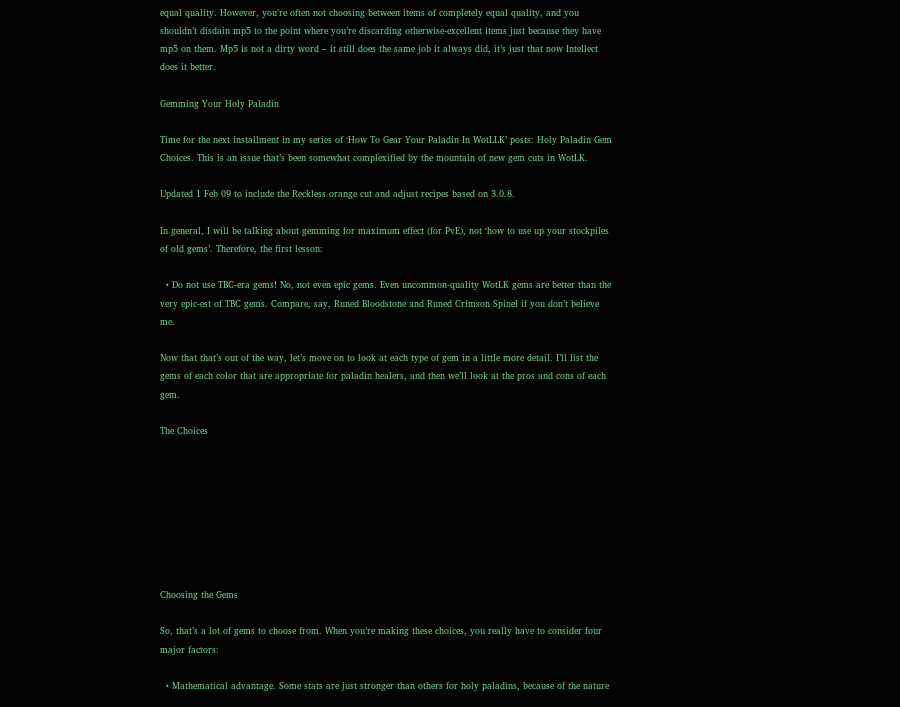equal quality. However, you’re often not choosing between items of completely equal quality, and you shouldn’t disdain mp5 to the point where you’re discarding otherwise-excellent items just because they have mp5 on them. Mp5 is not a dirty word – it still does the same job it always did, it’s just that now Intellect does it better.

Gemming Your Holy Paladin

Time for the next installment in my series of ‘How To Gear Your Paladin In WotLLK’ posts: Holy Paladin Gem Choices. This is an issue that’s been somewhat complexified by the mountain of new gem cuts in WotLK.

Updated 1 Feb 09 to include the Reckless orange cut and adjust recipes based on 3.0.8.

In general, I will be talking about gemming for maximum effect (for PvE), not ‘how to use up your stockpiles of old gems’. Therefore, the first lesson:

  • Do not use TBC-era gems! No, not even epic gems. Even uncommon-quality WotLK gems are better than the very epic-est of TBC gems. Compare, say, Runed Bloodstone and Runed Crimson Spinel if you don’t believe me.

Now that that’s out of the way, let’s move on to look at each type of gem in a little more detail. I’ll list the gems of each color that are appropriate for paladin healers, and then we’ll look at the pros and cons of each gem.

The Choices








Choosing the Gems

So, that’s a lot of gems to choose from. When you’re making these choices, you really have to consider four major factors:

  • Mathematical advantage. Some stats are just stronger than others for holy paladins, because of the nature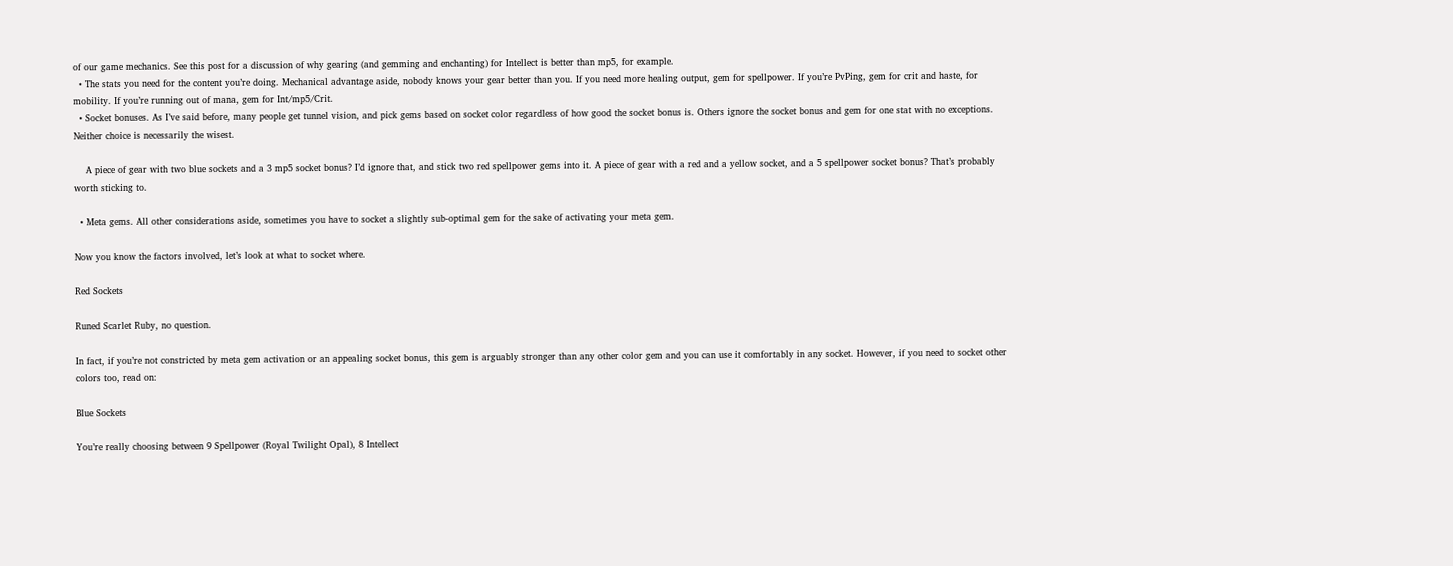of our game mechanics. See this post for a discussion of why gearing (and gemming and enchanting) for Intellect is better than mp5, for example.
  • The stats you need for the content you’re doing. Mechanical advantage aside, nobody knows your gear better than you. If you need more healing output, gem for spellpower. If you’re PvPing, gem for crit and haste, for mobility. If you’re running out of mana, gem for Int/mp5/Crit.
  • Socket bonuses. As I’ve said before, many people get tunnel vision, and pick gems based on socket color regardless of how good the socket bonus is. Others ignore the socket bonus and gem for one stat with no exceptions. Neither choice is necessarily the wisest.

    A piece of gear with two blue sockets and a 3 mp5 socket bonus? I’d ignore that, and stick two red spellpower gems into it. A piece of gear with a red and a yellow socket, and a 5 spellpower socket bonus? That’s probably worth sticking to.

  • Meta gems. All other considerations aside, sometimes you have to socket a slightly sub-optimal gem for the sake of activating your meta gem.

Now you know the factors involved, let’s look at what to socket where.

Red Sockets

Runed Scarlet Ruby, no question.

In fact, if you’re not constricted by meta gem activation or an appealing socket bonus, this gem is arguably stronger than any other color gem and you can use it comfortably in any socket. However, if you need to socket other colors too, read on:

Blue Sockets

You’re really choosing between 9 Spellpower (Royal Twilight Opal), 8 Intellect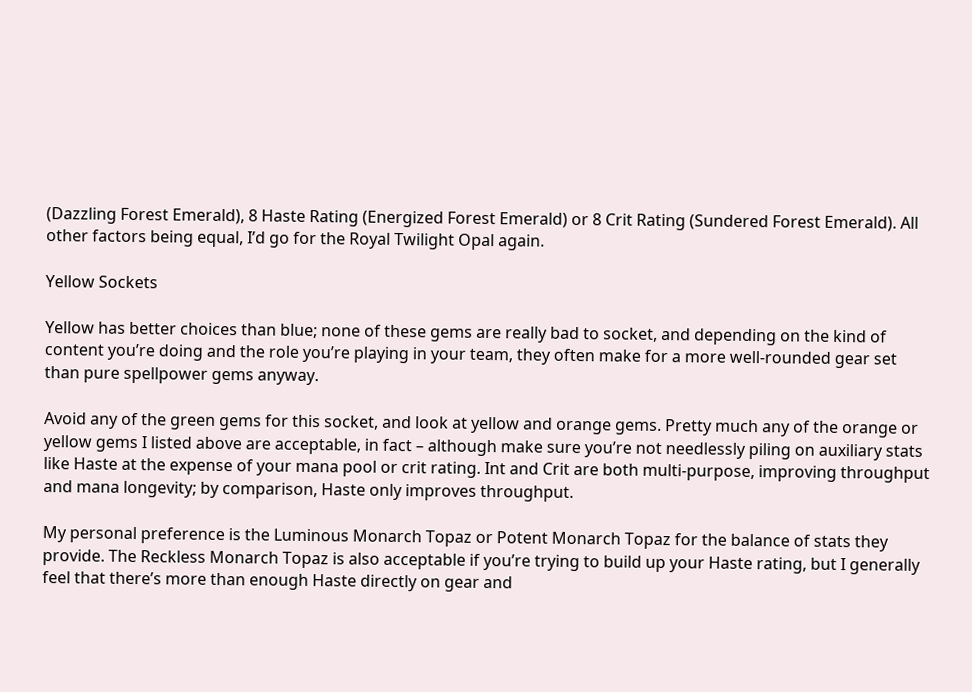(Dazzling Forest Emerald), 8 Haste Rating (Energized Forest Emerald) or 8 Crit Rating (Sundered Forest Emerald). All other factors being equal, I’d go for the Royal Twilight Opal again.

Yellow Sockets

Yellow has better choices than blue; none of these gems are really bad to socket, and depending on the kind of content you’re doing and the role you’re playing in your team, they often make for a more well-rounded gear set than pure spellpower gems anyway.

Avoid any of the green gems for this socket, and look at yellow and orange gems. Pretty much any of the orange or yellow gems I listed above are acceptable, in fact – although make sure you’re not needlessly piling on auxiliary stats like Haste at the expense of your mana pool or crit rating. Int and Crit are both multi-purpose, improving throughput and mana longevity; by comparison, Haste only improves throughput.

My personal preference is the Luminous Monarch Topaz or Potent Monarch Topaz for the balance of stats they provide. The Reckless Monarch Topaz is also acceptable if you’re trying to build up your Haste rating, but I generally feel that there’s more than enough Haste directly on gear and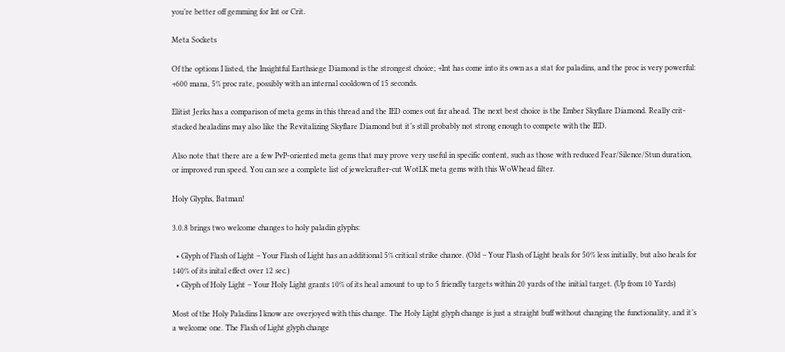you’re better off gemming for Int or Crit.

Meta Sockets

Of the options I listed, the Insightful Earthsiege Diamond is the strongest choice; +Int has come into its own as a stat for paladins, and the proc is very powerful: +600 mana, 5% proc rate, possibly with an internal cooldown of 15 seconds.

Elitist Jerks has a comparison of meta gems in this thread and the IED comes out far ahead. The next best choice is the Ember Skyflare Diamond. Really crit-stacked healadins may also like the Revitalizing Skyflare Diamond but it’s still probably not strong enough to compete with the IED.

Also note that there are a few PvP-oriented meta gems that may prove very useful in specific content, such as those with reduced Fear/Silence/Stun duration, or improved run speed. You can see a complete list of jewelcrafter-cut WotLK meta gems with this WoWhead filter.

Holy Glyphs, Batman!

3.0.8 brings two welcome changes to holy paladin glyphs:

  • Glyph of Flash of Light – Your Flash of Light has an additional 5% critical strike chance. (Old – Your Flash of Light heals for 50% less initially, but also heals for 140% of its inital effect over 12 sec.)
  • Glyph of Holy Light – Your Holy Light grants 10% of its heal amount to up to 5 friendly targets within 20 yards of the initial target. (Up from 10 Yards)

Most of the Holy Paladins I know are overjoyed with this change. The Holy Light glyph change is just a straight buff without changing the functionality, and it’s a welcome one. The Flash of Light glyph change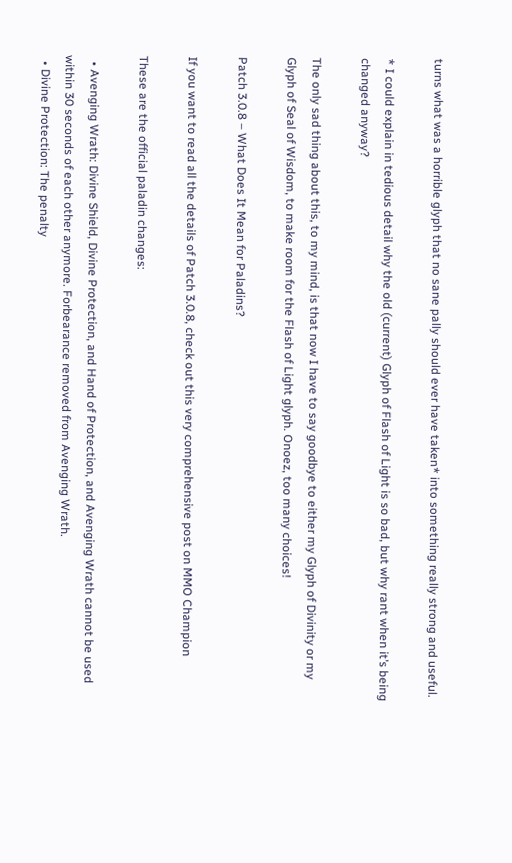turns what was a horrible glyph that no sane pally should ever have taken* into something really strong and useful.

* I could explain in tedious detail why the old (current) Glyph of Flash of Light is so bad, but why rant when it’s being changed anyway?

The only sad thing about this, to my mind, is that now I have to say goodbye to either my Glyph of Divinity or my Glyph of Seal of Wisdom, to make room for the Flash of Light glyph. Onoez, too many choices!

Patch 3.0.8 – What Does It Mean for Paladins?

If you want to read all the details of Patch 3.0.8, check out this very comprehensive post on MMO Champion

These are the official paladin changes:

  • Avenging Wrath: Divine Shield, Divine Protection, and Hand of Protection, and Avenging Wrath cannot be used within 30 seconds of each other anymore. Forbearance removed from Avenging Wrath.
  • Divine Protection: The penalty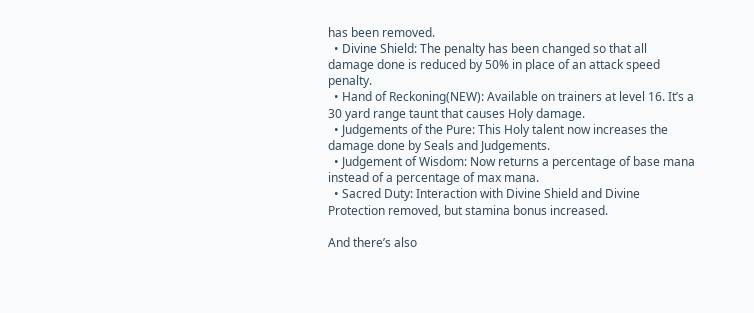has been removed.
  • Divine Shield: The penalty has been changed so that all damage done is reduced by 50% in place of an attack speed penalty.
  • Hand of Reckoning(NEW): Available on trainers at level 16. It’s a 30 yard range taunt that causes Holy damage.
  • Judgements of the Pure: This Holy talent now increases the damage done by Seals and Judgements.
  • Judgement of Wisdom: Now returns a percentage of base mana instead of a percentage of max mana.
  • Sacred Duty: Interaction with Divine Shield and Divine Protection removed, but stamina bonus increased.

And there’s also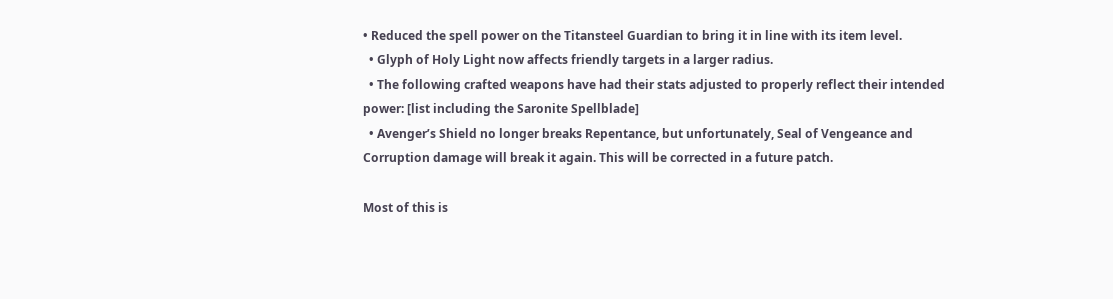• Reduced the spell power on the Titansteel Guardian to bring it in line with its item level.
  • Glyph of Holy Light now affects friendly targets in a larger radius.
  • The following crafted weapons have had their stats adjusted to properly reflect their intended power: [list including the Saronite Spellblade]
  • Avenger’s Shield no longer breaks Repentance, but unfortunately, Seal of Vengeance and Corruption damage will break it again. This will be corrected in a future patch.

Most of this is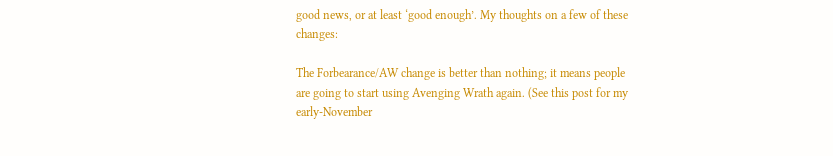good news, or at least ‘good enough’. My thoughts on a few of these changes:

The Forbearance/AW change is better than nothing; it means people are going to start using Avenging Wrath again. (See this post for my early-November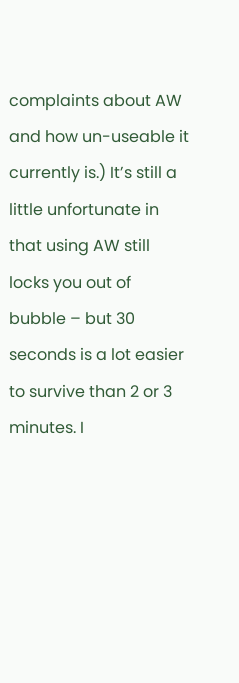complaints about AW and how un-useable it currently is.) It’s still a little unfortunate in that using AW still locks you out of bubble – but 30 seconds is a lot easier to survive than 2 or 3 minutes. I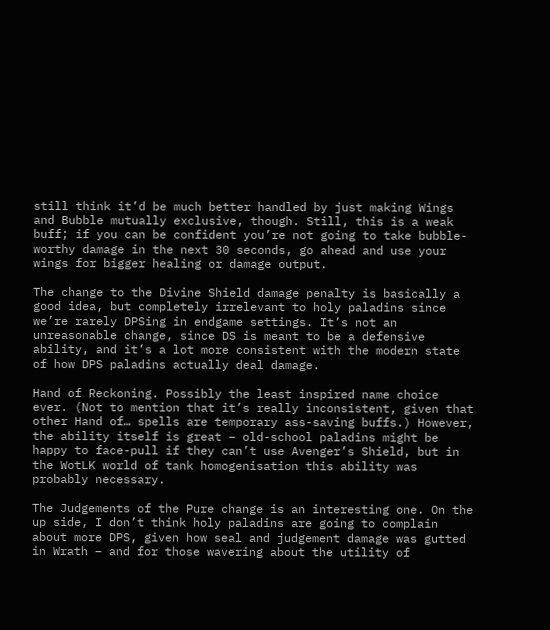still think it’d be much better handled by just making Wings and Bubble mutually exclusive, though. Still, this is a weak buff; if you can be confident you’re not going to take bubble-worthy damage in the next 30 seconds, go ahead and use your wings for bigger healing or damage output.

The change to the Divine Shield damage penalty is basically a good idea, but completely irrelevant to holy paladins since we’re rarely DPSing in endgame settings. It’s not an unreasonable change, since DS is meant to be a defensive ability, and it’s a lot more consistent with the modern state of how DPS paladins actually deal damage.

Hand of Reckoning. Possibly the least inspired name choice ever. (Not to mention that it’s really inconsistent, given that other Hand of… spells are temporary ass-saving buffs.) However, the ability itself is great – old-school paladins might be happy to face-pull if they can’t use Avenger’s Shield, but in the WotLK world of tank homogenisation this ability was probably necessary.

The Judgements of the Pure change is an interesting one. On the up side, I don’t think holy paladins are going to complain about more DPS, given how seal and judgement damage was gutted in Wrath – and for those wavering about the utility of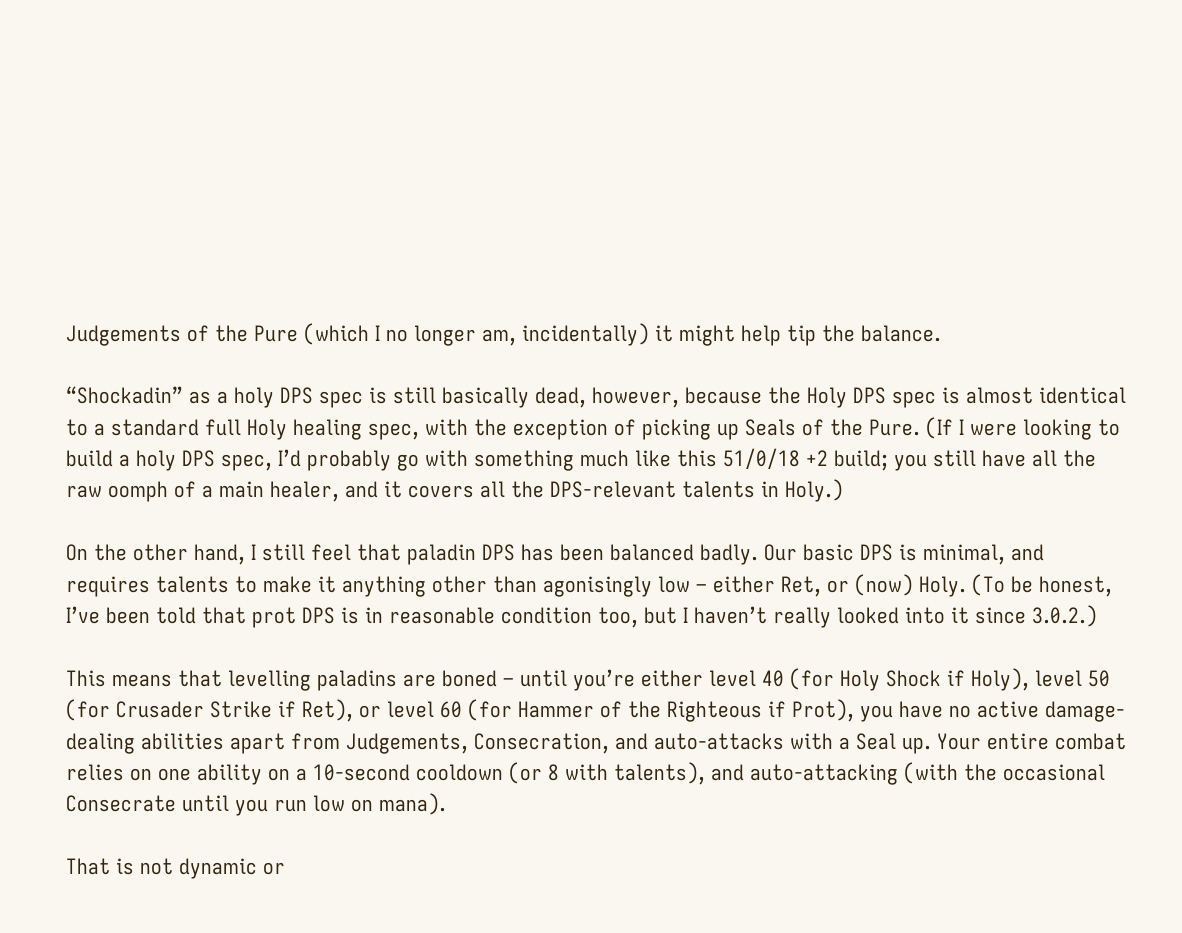Judgements of the Pure (which I no longer am, incidentally) it might help tip the balance.

“Shockadin” as a holy DPS spec is still basically dead, however, because the Holy DPS spec is almost identical to a standard full Holy healing spec, with the exception of picking up Seals of the Pure. (If I were looking to build a holy DPS spec, I’d probably go with something much like this 51/0/18 +2 build; you still have all the raw oomph of a main healer, and it covers all the DPS-relevant talents in Holy.)

On the other hand, I still feel that paladin DPS has been balanced badly. Our basic DPS is minimal, and requires talents to make it anything other than agonisingly low – either Ret, or (now) Holy. (To be honest, I’ve been told that prot DPS is in reasonable condition too, but I haven’t really looked into it since 3.0.2.)

This means that levelling paladins are boned – until you’re either level 40 (for Holy Shock if Holy), level 50 (for Crusader Strike if Ret), or level 60 (for Hammer of the Righteous if Prot), you have no active damage-dealing abilities apart from Judgements, Consecration, and auto-attacks with a Seal up. Your entire combat relies on one ability on a 10-second cooldown (or 8 with talents), and auto-attacking (with the occasional Consecrate until you run low on mana).

That is not dynamic or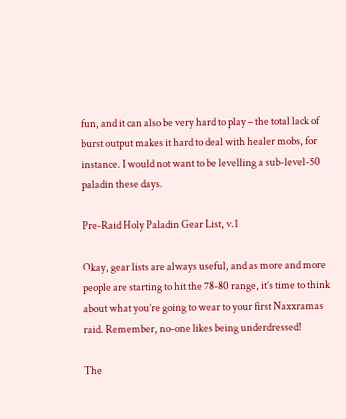fun, and it can also be very hard to play – the total lack of burst output makes it hard to deal with healer mobs, for instance. I would not want to be levelling a sub-level-50 paladin these days.

Pre-Raid Holy Paladin Gear List, v.1

Okay, gear lists are always useful, and as more and more people are starting to hit the 78-80 range, it’s time to think about what you’re going to wear to your first Naxxramas raid. Remember, no-one likes being underdressed!

The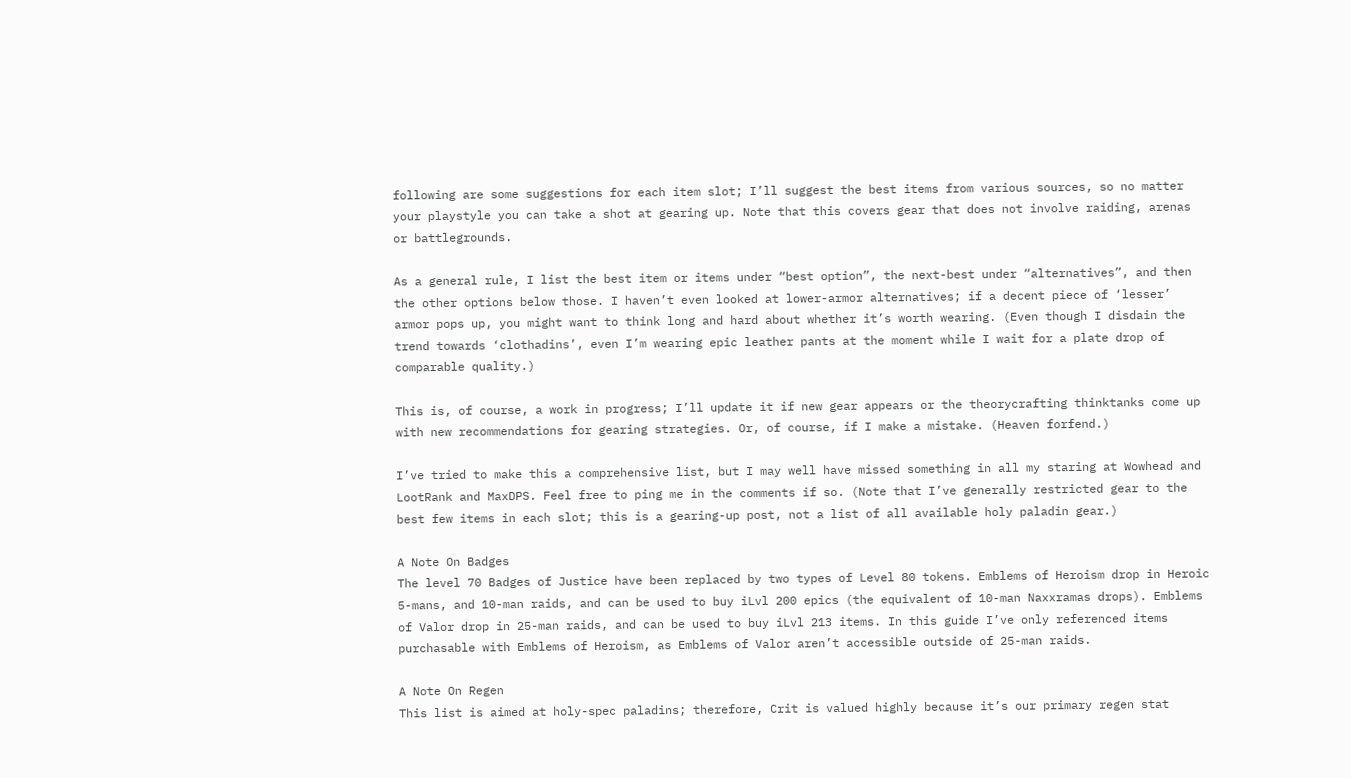following are some suggestions for each item slot; I’ll suggest the best items from various sources, so no matter your playstyle you can take a shot at gearing up. Note that this covers gear that does not involve raiding, arenas or battlegrounds.

As a general rule, I list the best item or items under “best option”, the next-best under “alternatives”, and then the other options below those. I haven’t even looked at lower-armor alternatives; if a decent piece of ‘lesser’ armor pops up, you might want to think long and hard about whether it’s worth wearing. (Even though I disdain the trend towards ‘clothadins’, even I’m wearing epic leather pants at the moment while I wait for a plate drop of comparable quality.)

This is, of course, a work in progress; I’ll update it if new gear appears or the theorycrafting thinktanks come up with new recommendations for gearing strategies. Or, of course, if I make a mistake. (Heaven forfend.)

I’ve tried to make this a comprehensive list, but I may well have missed something in all my staring at Wowhead and LootRank and MaxDPS. Feel free to ping me in the comments if so. (Note that I’ve generally restricted gear to the best few items in each slot; this is a gearing-up post, not a list of all available holy paladin gear.)

A Note On Badges
The level 70 Badges of Justice have been replaced by two types of Level 80 tokens. Emblems of Heroism drop in Heroic 5-mans, and 10-man raids, and can be used to buy iLvl 200 epics (the equivalent of 10-man Naxxramas drops). Emblems of Valor drop in 25-man raids, and can be used to buy iLvl 213 items. In this guide I’ve only referenced items purchasable with Emblems of Heroism, as Emblems of Valor aren’t accessible outside of 25-man raids.

A Note On Regen
This list is aimed at holy-spec paladins; therefore, Crit is valued highly because it’s our primary regen stat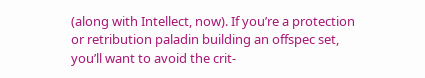(along with Intellect, now). If you’re a protection or retribution paladin building an offspec set, you’ll want to avoid the crit-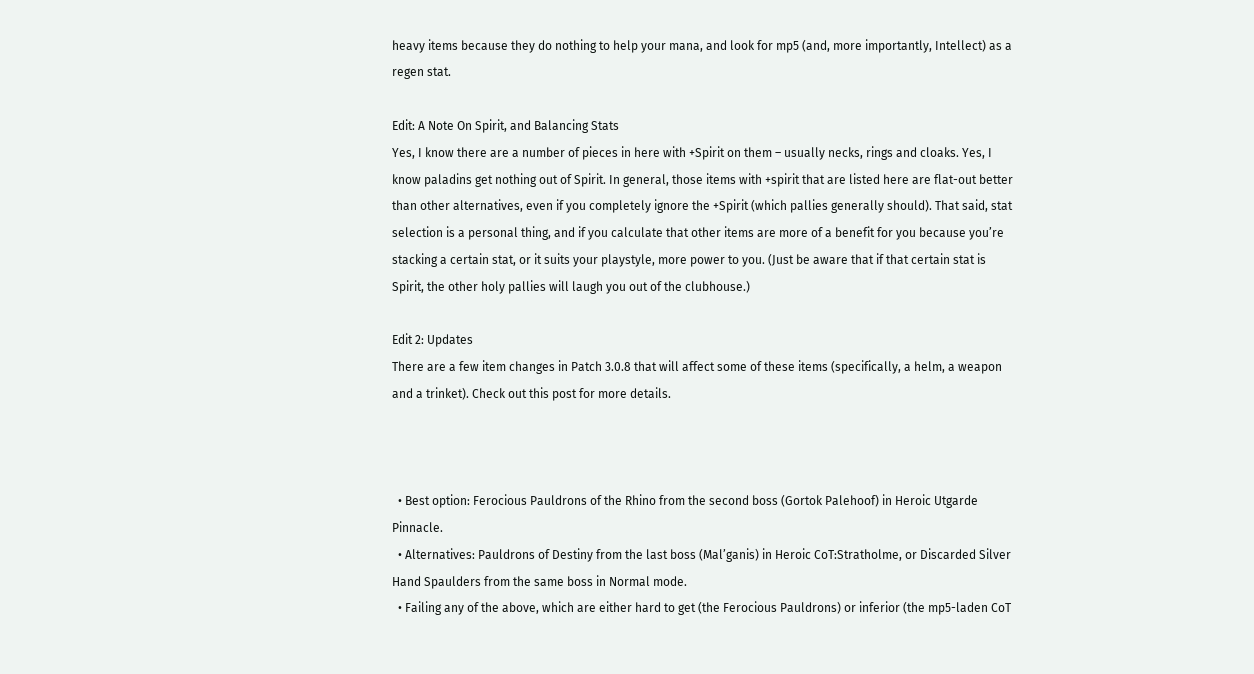heavy items because they do nothing to help your mana, and look for mp5 (and, more importantly, Intellect) as a regen stat.

Edit: A Note On Spirit, and Balancing Stats
Yes, I know there are a number of pieces in here with +Spirit on them – usually necks, rings and cloaks. Yes, I know paladins get nothing out of Spirit. In general, those items with +spirit that are listed here are flat-out better than other alternatives, even if you completely ignore the +Spirit (which pallies generally should). That said, stat selection is a personal thing, and if you calculate that other items are more of a benefit for you because you’re stacking a certain stat, or it suits your playstyle, more power to you. (Just be aware that if that certain stat is Spirit, the other holy pallies will laugh you out of the clubhouse.)

Edit 2: Updates
There are a few item changes in Patch 3.0.8 that will affect some of these items (specifically, a helm, a weapon and a trinket). Check out this post for more details.



  • Best option: Ferocious Pauldrons of the Rhino from the second boss (Gortok Palehoof) in Heroic Utgarde Pinnacle.
  • Alternatives: Pauldrons of Destiny from the last boss (Mal’ganis) in Heroic CoT:Stratholme, or Discarded Silver Hand Spaulders from the same boss in Normal mode.
  • Failing any of the above, which are either hard to get (the Ferocious Pauldrons) or inferior (the mp5-laden CoT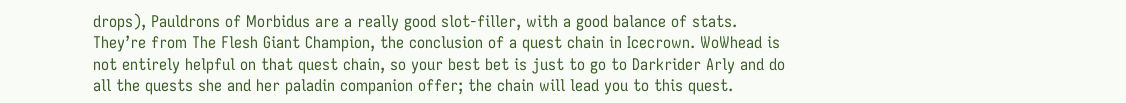drops), Pauldrons of Morbidus are a really good slot-filler, with a good balance of stats. They’re from The Flesh Giant Champion, the conclusion of a quest chain in Icecrown. WoWhead is not entirely helpful on that quest chain, so your best bet is just to go to Darkrider Arly and do all the quests she and her paladin companion offer; the chain will lead you to this quest.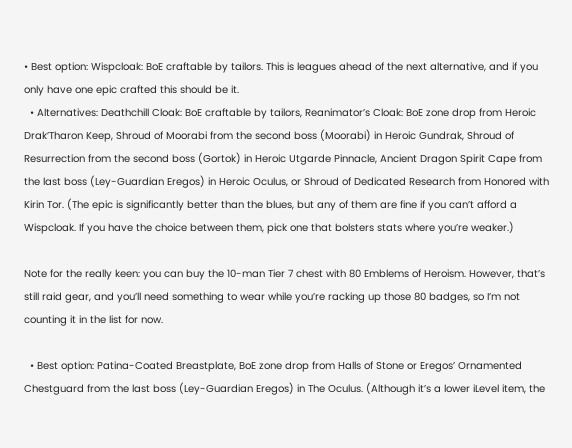• Best option: Wispcloak: BoE craftable by tailors. This is leagues ahead of the next alternative, and if you only have one epic crafted this should be it.
  • Alternatives: Deathchill Cloak: BoE craftable by tailors, Reanimator’s Cloak: BoE zone drop from Heroic Drak’Tharon Keep, Shroud of Moorabi from the second boss (Moorabi) in Heroic Gundrak, Shroud of Resurrection from the second boss (Gortok) in Heroic Utgarde Pinnacle, Ancient Dragon Spirit Cape from the last boss (Ley-Guardian Eregos) in Heroic Oculus, or Shroud of Dedicated Research from Honored with Kirin Tor. (The epic is significantly better than the blues, but any of them are fine if you can’t afford a Wispcloak. If you have the choice between them, pick one that bolsters stats where you’re weaker.)

Note for the really keen: you can buy the 10-man Tier 7 chest with 80 Emblems of Heroism. However, that’s still raid gear, and you’ll need something to wear while you’re racking up those 80 badges, so I’m not counting it in the list for now.

  • Best option: Patina-Coated Breastplate, BoE zone drop from Halls of Stone or Eregos’ Ornamented Chestguard from the last boss (Ley-Guardian Eregos) in The Oculus. (Although it’s a lower iLevel item, the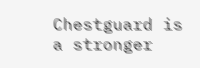Chestguard is a stronger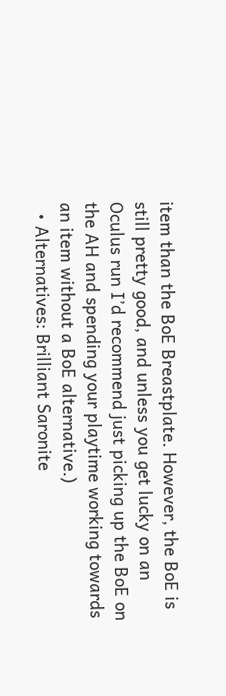item than the BoE Breastplate. However, the BoE is still pretty good, and unless you get lucky on an Oculus run I’d recommend just picking up the BoE on the AH and spending your playtime working towards an item without a BoE alternative.)
  • Alternatives: Brilliant Saronite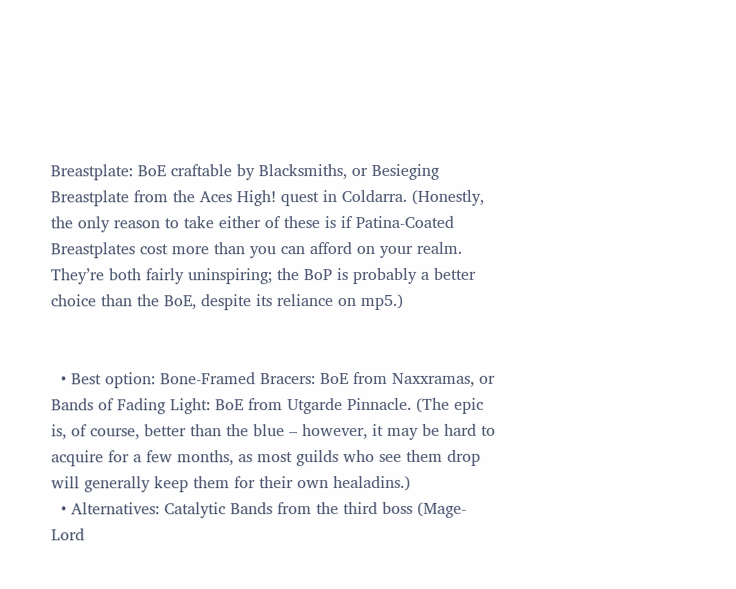Breastplate: BoE craftable by Blacksmiths, or Besieging Breastplate from the Aces High! quest in Coldarra. (Honestly, the only reason to take either of these is if Patina-Coated Breastplates cost more than you can afford on your realm. They’re both fairly uninspiring; the BoP is probably a better choice than the BoE, despite its reliance on mp5.)


  • Best option: Bone-Framed Bracers: BoE from Naxxramas, or Bands of Fading Light: BoE from Utgarde Pinnacle. (The epic is, of course, better than the blue – however, it may be hard to acquire for a few months, as most guilds who see them drop will generally keep them for their own healadins.)
  • Alternatives: Catalytic Bands from the third boss (Mage-Lord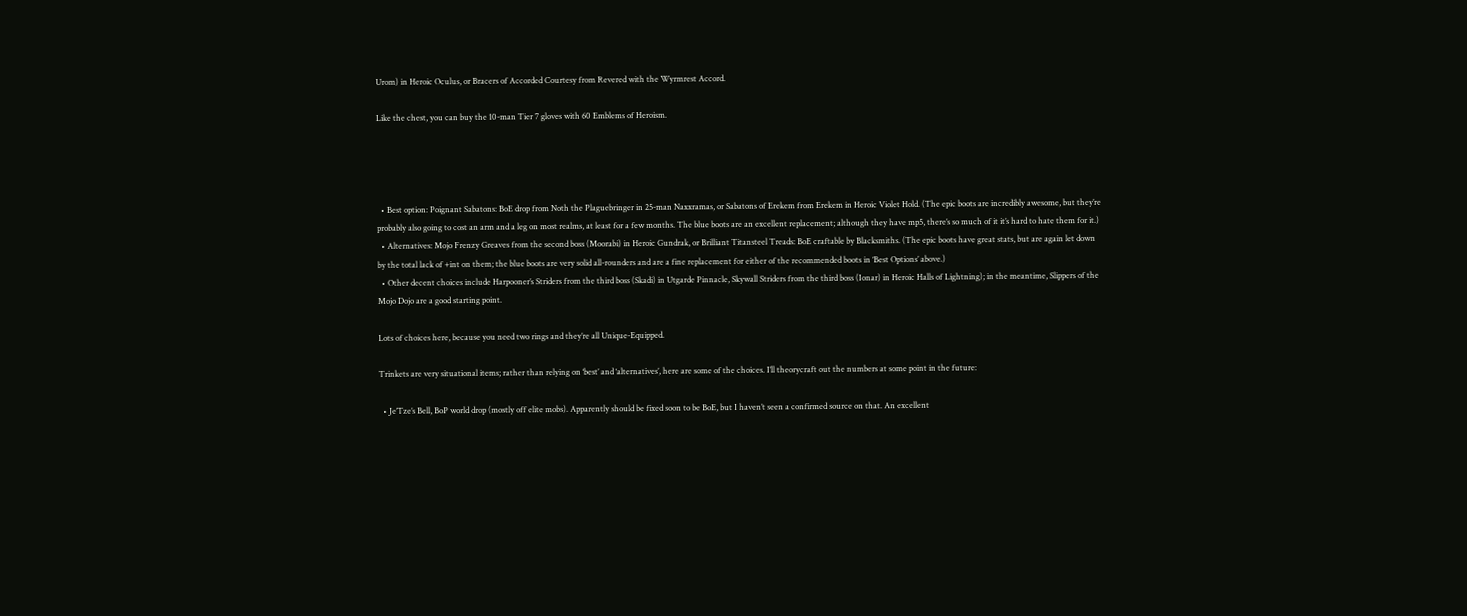Urom) in Heroic Oculus, or Bracers of Accorded Courtesy from Revered with the Wyrmrest Accord.

Like the chest, you can buy the 10-man Tier 7 gloves with 60 Emblems of Heroism.




  • Best option: Poignant Sabatons: BoE drop from Noth the Plaguebringer in 25-man Naxxramas, or Sabatons of Erekem from Erekem in Heroic Violet Hold. (The epic boots are incredibly awesome, but they’re probably also going to cost an arm and a leg on most realms, at least for a few months. The blue boots are an excellent replacement; although they have mp5, there’s so much of it it’s hard to hate them for it.)
  • Alternatives: Mojo Frenzy Greaves from the second boss (Moorabi) in Heroic Gundrak, or Brilliant Titansteel Treads: BoE craftable by Blacksmiths. (The epic boots have great stats, but are again let down by the total lack of +int on them; the blue boots are very solid all-rounders and are a fine replacement for either of the recommended boots in ‘Best Options’ above.)
  • Other decent choices include Harpooner’s Striders from the third boss (Skadi) in Utgarde Pinnacle, Skywall Striders from the third boss (Ionar) in Heroic Halls of Lightning); in the meantime, Slippers of the Mojo Dojo are a good starting point.

Lots of choices here, because you need two rings and they’re all Unique-Equipped.

Trinkets are very situational items; rather than relying on ‘best’ and ‘alternatives’, here are some of the choices. I’ll theorycraft out the numbers at some point in the future:

  • Je’Tze’s Bell, BoP world drop (mostly off elite mobs). Apparently should be fixed soon to be BoE, but I haven’t seen a confirmed source on that. An excellent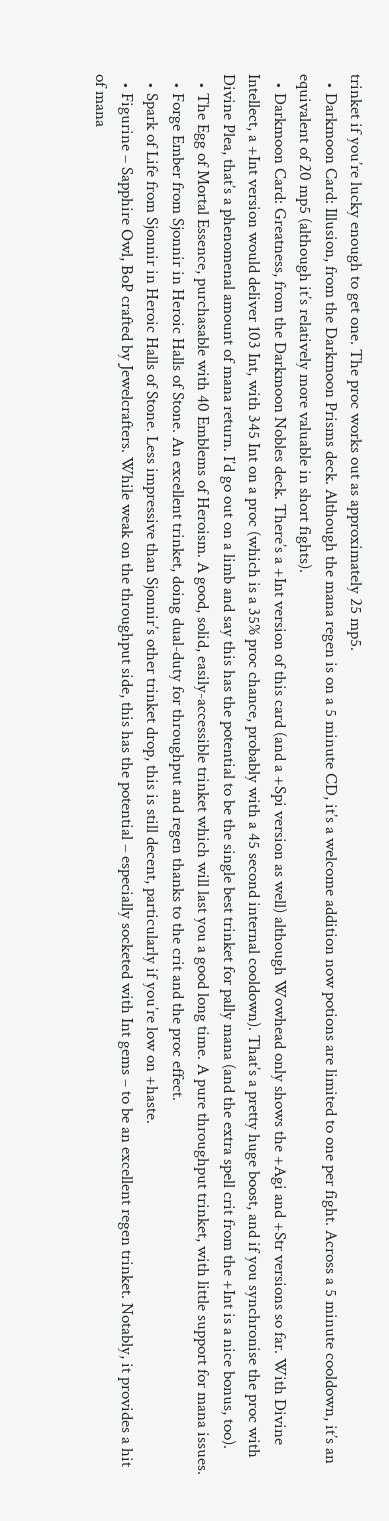trinket if you’re lucky enough to get one. The proc works out as approximately 25 mp5.
  • Darkmoon Card: Illusion, from the Darkmoon Prisms deck. Although the mana regen is on a 5 minute CD, it’s a welcome addition now potions are limited to one per fight. Across a 5 minute cooldown, it’s an equivalent of 20 mp5 (although it’s relatively more valuable in short fights).
  • Darkmoon Card: Greatness, from the Darkmoon Nobles deck. There’s a +Int version of this card (and a +Spi version as well) although Wowhead only shows the +Agi and +Str versions so far. With Divine Intellect, a +Int version would deliver 103 Int, with 345 Int on a proc (which is a 35% proc chance, probably with a 45 second internal cooldown). That’s a pretty huge boost, and if you synchronise the proc with Divine Plea, that’s a phenomenal amount of mana return. I’d go out on a limb and say this has the potential to be the single best trinket for pally mana (and the extra spell crit from the +Int is a nice bonus, too).
  • The Egg of Mortal Essence, purchasable with 40 Emblems of Heroism. A good, solid, easily-accessible trinket which will last you a good long time. A pure throughput trinket, with little support for mana issues.
  • Forge Ember from Sjonnir in Heroic Halls of Stone. An excellent trinket, doing dual-duty for throughput and regen thanks to the crit and the proc effect.
  • Spark of Life from Sjonnir in Heroic Halls of Stone. Less impressive than Sjonnir’s other trinket drop, this is still decent, particularly if you’re low on +haste.
  • Figurine – Sapphire Owl, BoP crafted by Jewelcrafters. While weak on the throughput side, this has the potential – especially socketed with Int gems – to be an excellent regen trinket. Notably, it provides a hit of mana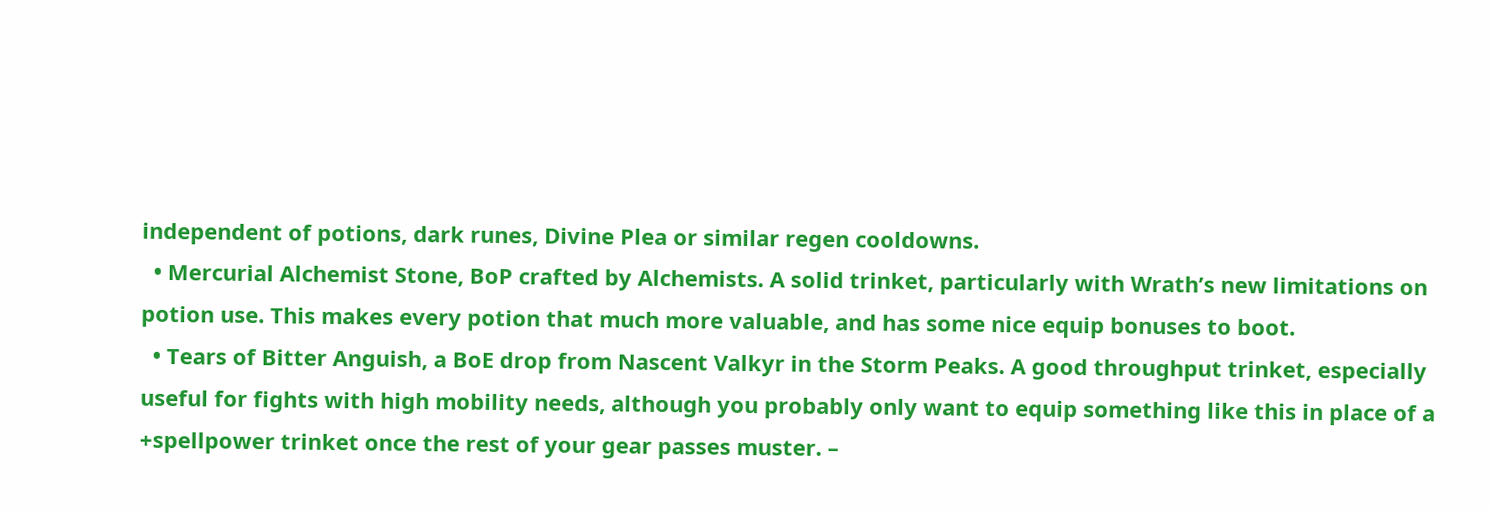independent of potions, dark runes, Divine Plea or similar regen cooldowns.
  • Mercurial Alchemist Stone, BoP crafted by Alchemists. A solid trinket, particularly with Wrath’s new limitations on potion use. This makes every potion that much more valuable, and has some nice equip bonuses to boot.
  • Tears of Bitter Anguish, a BoE drop from Nascent Valkyr in the Storm Peaks. A good throughput trinket, especially useful for fights with high mobility needs, although you probably only want to equip something like this in place of a +spellpower trinket once the rest of your gear passes muster. –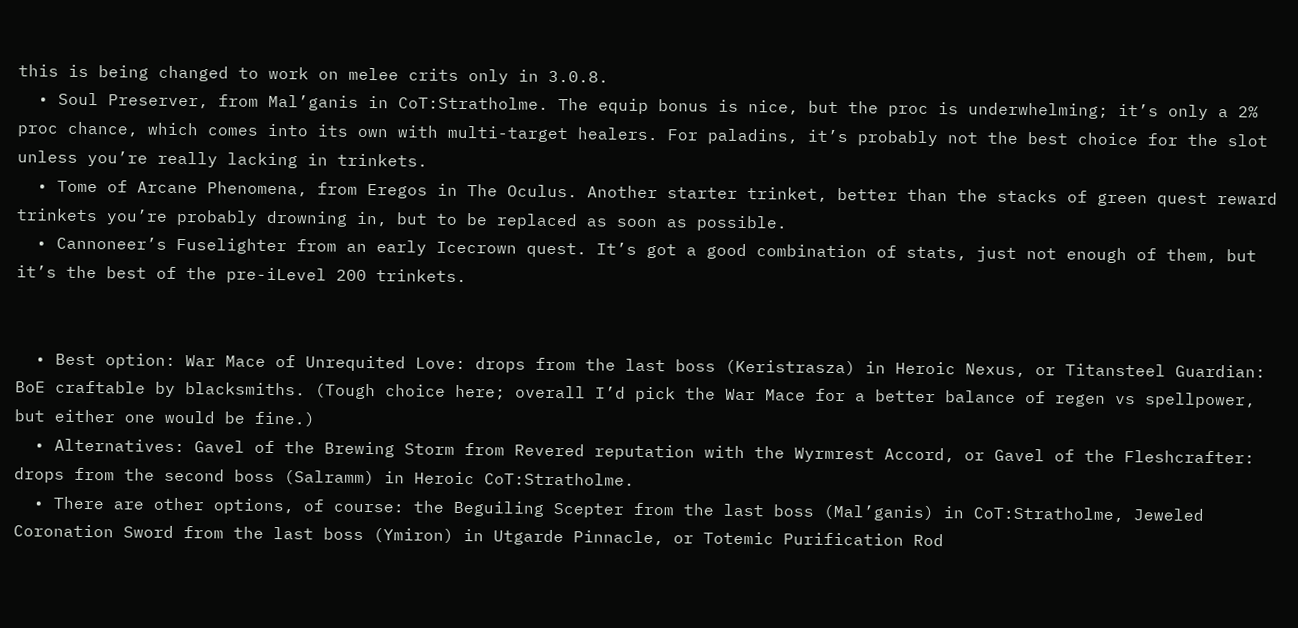this is being changed to work on melee crits only in 3.0.8.
  • Soul Preserver, from Mal’ganis in CoT:Stratholme. The equip bonus is nice, but the proc is underwhelming; it’s only a 2% proc chance, which comes into its own with multi-target healers. For paladins, it’s probably not the best choice for the slot unless you’re really lacking in trinkets.
  • Tome of Arcane Phenomena, from Eregos in The Oculus. Another starter trinket, better than the stacks of green quest reward trinkets you’re probably drowning in, but to be replaced as soon as possible.
  • Cannoneer’s Fuselighter from an early Icecrown quest. It’s got a good combination of stats, just not enough of them, but it’s the best of the pre-iLevel 200 trinkets.


  • Best option: War Mace of Unrequited Love: drops from the last boss (Keristrasza) in Heroic Nexus, or Titansteel Guardian: BoE craftable by blacksmiths. (Tough choice here; overall I’d pick the War Mace for a better balance of regen vs spellpower, but either one would be fine.)
  • Alternatives: Gavel of the Brewing Storm from Revered reputation with the Wyrmrest Accord, or Gavel of the Fleshcrafter: drops from the second boss (Salramm) in Heroic CoT:Stratholme.
  • There are other options, of course: the Beguiling Scepter from the last boss (Mal’ganis) in CoT:Stratholme, Jeweled Coronation Sword from the last boss (Ymiron) in Utgarde Pinnacle, or Totemic Purification Rod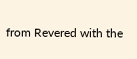from Revered with the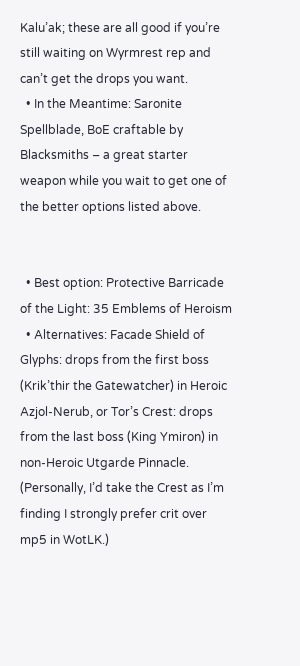Kalu’ak; these are all good if you’re still waiting on Wyrmrest rep and can’t get the drops you want.
  • In the Meantime: Saronite Spellblade, BoE craftable by Blacksmiths – a great starter weapon while you wait to get one of the better options listed above.


  • Best option: Protective Barricade of the Light: 35 Emblems of Heroism
  • Alternatives: Facade Shield of Glyphs: drops from the first boss (Krik’thir the Gatewatcher) in Heroic Azjol-Nerub, or Tor’s Crest: drops from the last boss (King Ymiron) in non-Heroic Utgarde Pinnacle. (Personally, I’d take the Crest as I’m finding I strongly prefer crit over mp5 in WotLK.)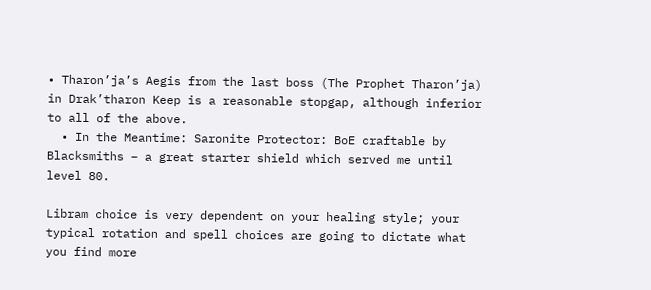• Tharon’ja’s Aegis from the last boss (The Prophet Tharon’ja) in Drak’tharon Keep is a reasonable stopgap, although inferior to all of the above.
  • In the Meantime: Saronite Protector: BoE craftable by Blacksmiths – a great starter shield which served me until level 80.

Libram choice is very dependent on your healing style; your typical rotation and spell choices are going to dictate what you find more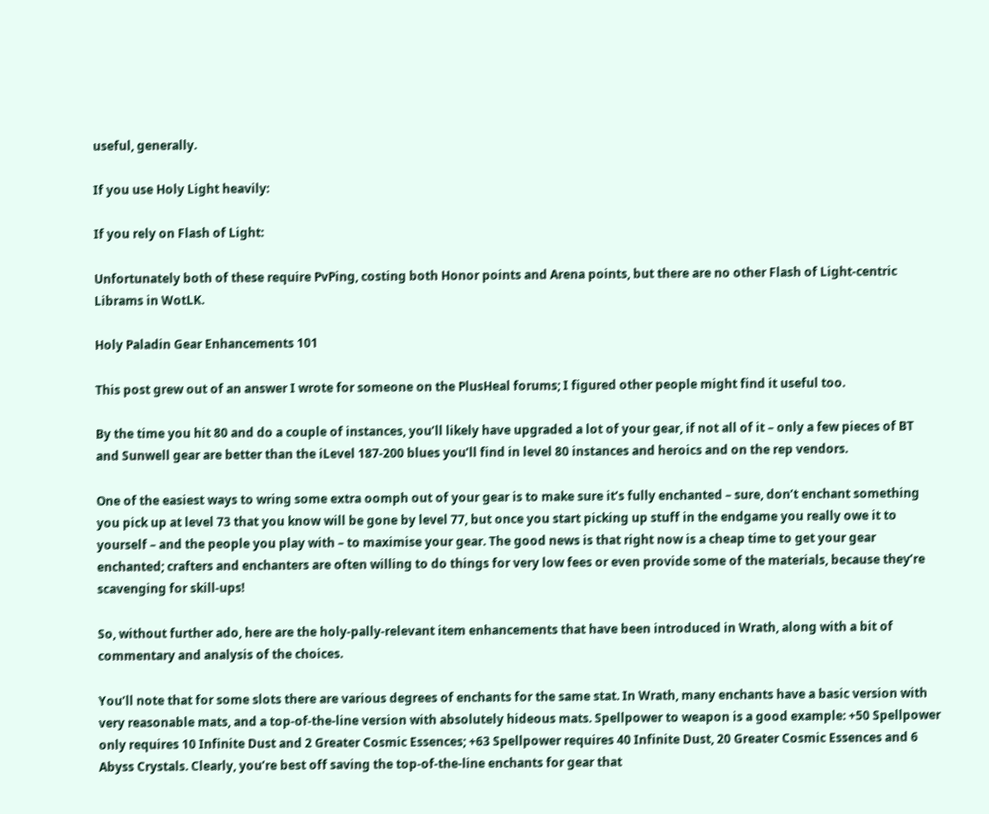useful, generally.

If you use Holy Light heavily:

If you rely on Flash of Light:

Unfortunately both of these require PvPing, costing both Honor points and Arena points, but there are no other Flash of Light-centric Librams in WotLK.

Holy Paladin Gear Enhancements 101

This post grew out of an answer I wrote for someone on the PlusHeal forums; I figured other people might find it useful too.

By the time you hit 80 and do a couple of instances, you’ll likely have upgraded a lot of your gear, if not all of it – only a few pieces of BT and Sunwell gear are better than the iLevel 187-200 blues you’ll find in level 80 instances and heroics and on the rep vendors.

One of the easiest ways to wring some extra oomph out of your gear is to make sure it’s fully enchanted – sure, don’t enchant something you pick up at level 73 that you know will be gone by level 77, but once you start picking up stuff in the endgame you really owe it to yourself – and the people you play with – to maximise your gear. The good news is that right now is a cheap time to get your gear enchanted; crafters and enchanters are often willing to do things for very low fees or even provide some of the materials, because they’re scavenging for skill-ups!

So, without further ado, here are the holy-pally-relevant item enhancements that have been introduced in Wrath, along with a bit of commentary and analysis of the choices.

You’ll note that for some slots there are various degrees of enchants for the same stat. In Wrath, many enchants have a basic version with very reasonable mats, and a top-of-the-line version with absolutely hideous mats. Spellpower to weapon is a good example: +50 Spellpower only requires 10 Infinite Dust and 2 Greater Cosmic Essences; +63 Spellpower requires 40 Infinite Dust, 20 Greater Cosmic Essences and 6 Abyss Crystals. Clearly, you’re best off saving the top-of-the-line enchants for gear that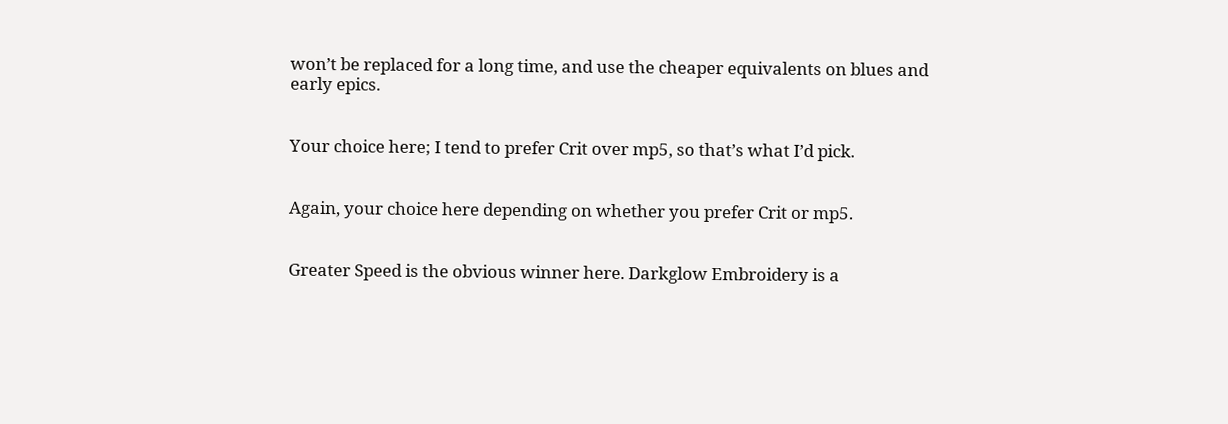won’t be replaced for a long time, and use the cheaper equivalents on blues and early epics.


Your choice here; I tend to prefer Crit over mp5, so that’s what I’d pick.


Again, your choice here depending on whether you prefer Crit or mp5.


Greater Speed is the obvious winner here. Darkglow Embroidery is a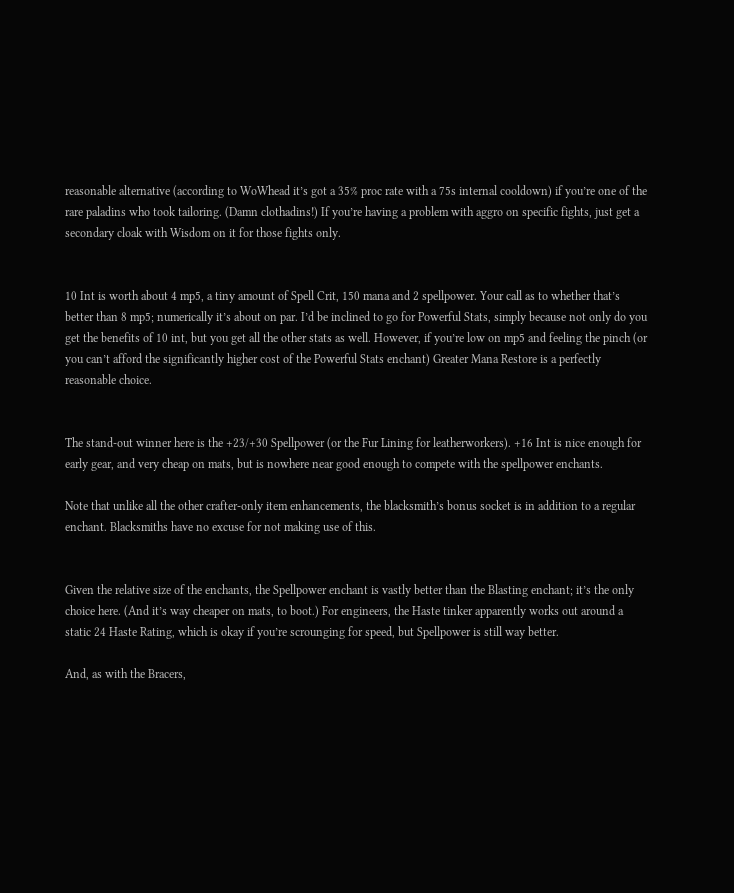reasonable alternative (according to WoWhead it’s got a 35% proc rate with a 75s internal cooldown) if you’re one of the rare paladins who took tailoring. (Damn clothadins!) If you’re having a problem with aggro on specific fights, just get a secondary cloak with Wisdom on it for those fights only.


10 Int is worth about 4 mp5, a tiny amount of Spell Crit, 150 mana and 2 spellpower. Your call as to whether that’s better than 8 mp5; numerically it’s about on par. I’d be inclined to go for Powerful Stats, simply because not only do you get the benefits of 10 int, but you get all the other stats as well. However, if you’re low on mp5 and feeling the pinch (or you can’t afford the significantly higher cost of the Powerful Stats enchant) Greater Mana Restore is a perfectly reasonable choice.


The stand-out winner here is the +23/+30 Spellpower (or the Fur Lining for leatherworkers). +16 Int is nice enough for early gear, and very cheap on mats, but is nowhere near good enough to compete with the spellpower enchants.

Note that unlike all the other crafter-only item enhancements, the blacksmith’s bonus socket is in addition to a regular enchant. Blacksmiths have no excuse for not making use of this.


Given the relative size of the enchants, the Spellpower enchant is vastly better than the Blasting enchant; it’s the only choice here. (And it’s way cheaper on mats, to boot.) For engineers, the Haste tinker apparently works out around a static 24 Haste Rating, which is okay if you’re scrounging for speed, but Spellpower is still way better.

And, as with the Bracers,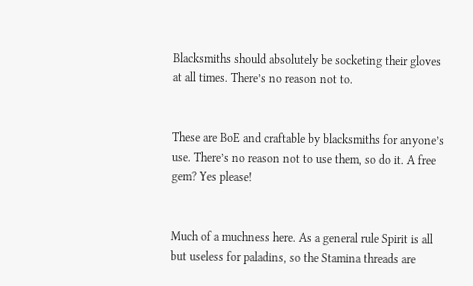Blacksmiths should absolutely be socketing their gloves at all times. There’s no reason not to.


These are BoE and craftable by blacksmiths for anyone’s use. There’s no reason not to use them, so do it. A free gem? Yes please!


Much of a muchness here. As a general rule Spirit is all but useless for paladins, so the Stamina threads are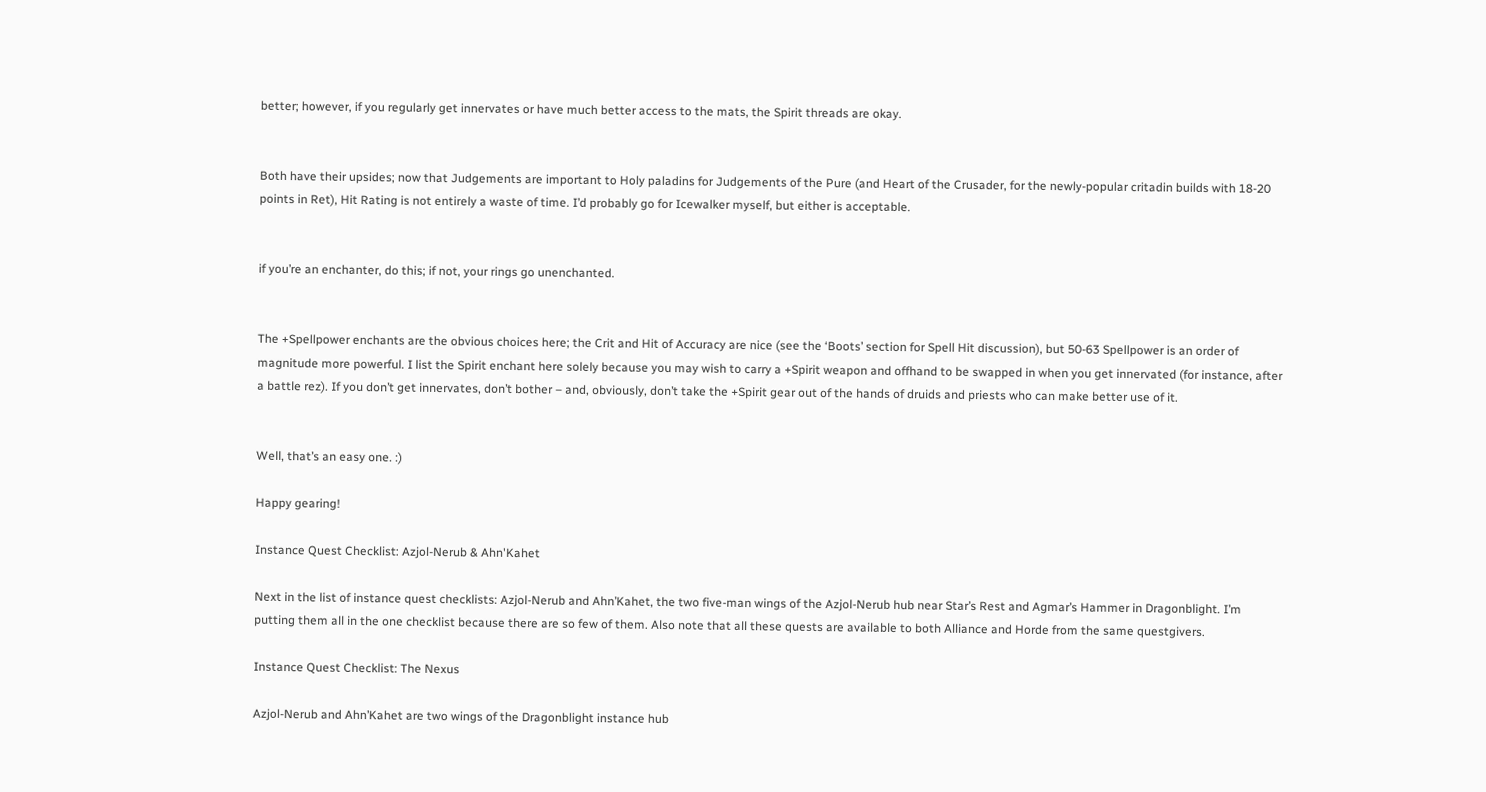better; however, if you regularly get innervates or have much better access to the mats, the Spirit threads are okay.


Both have their upsides; now that Judgements are important to Holy paladins for Judgements of the Pure (and Heart of the Crusader, for the newly-popular critadin builds with 18-20 points in Ret), Hit Rating is not entirely a waste of time. I’d probably go for Icewalker myself, but either is acceptable.


if you’re an enchanter, do this; if not, your rings go unenchanted.


The +Spellpower enchants are the obvious choices here; the Crit and Hit of Accuracy are nice (see the ‘Boots’ section for Spell Hit discussion), but 50-63 Spellpower is an order of magnitude more powerful. I list the Spirit enchant here solely because you may wish to carry a +Spirit weapon and offhand to be swapped in when you get innervated (for instance, after a battle rez). If you don’t get innervates, don’t bother – and, obviously, don’t take the +Spirit gear out of the hands of druids and priests who can make better use of it.


Well, that’s an easy one. :)

Happy gearing!

Instance Quest Checklist: Azjol-Nerub & Ahn'Kahet

Next in the list of instance quest checklists: Azjol-Nerub and Ahn’Kahet, the two five-man wings of the Azjol-Nerub hub near Star’s Rest and Agmar’s Hammer in Dragonblight. I’m putting them all in the one checklist because there are so few of them. Also note that all these quests are available to both Alliance and Horde from the same questgivers.

Instance Quest Checklist: The Nexus

Azjol-Nerub and Ahn’Kahet are two wings of the Dragonblight instance hub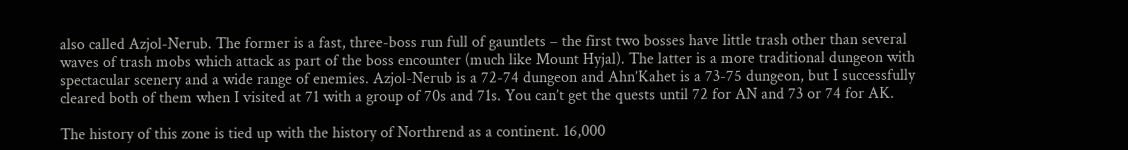also called Azjol-Nerub. The former is a fast, three-boss run full of gauntlets – the first two bosses have little trash other than several waves of trash mobs which attack as part of the boss encounter (much like Mount Hyjal). The latter is a more traditional dungeon with spectacular scenery and a wide range of enemies. Azjol-Nerub is a 72-74 dungeon and Ahn’Kahet is a 73-75 dungeon, but I successfully cleared both of them when I visited at 71 with a group of 70s and 71s. You can’t get the quests until 72 for AN and 73 or 74 for AK.

The history of this zone is tied up with the history of Northrend as a continent. 16,000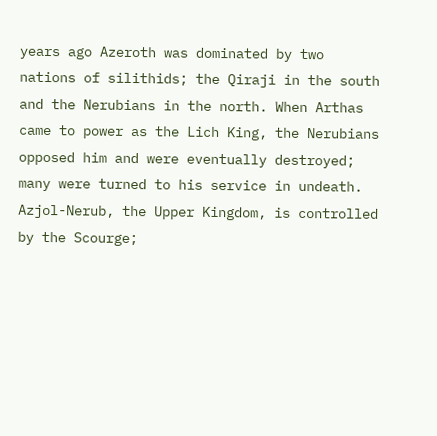years ago Azeroth was dominated by two nations of silithids; the Qiraji in the south and the Nerubians in the north. When Arthas came to power as the Lich King, the Nerubians opposed him and were eventually destroyed; many were turned to his service in undeath. Azjol-Nerub, the Upper Kingdom, is controlled by the Scourge;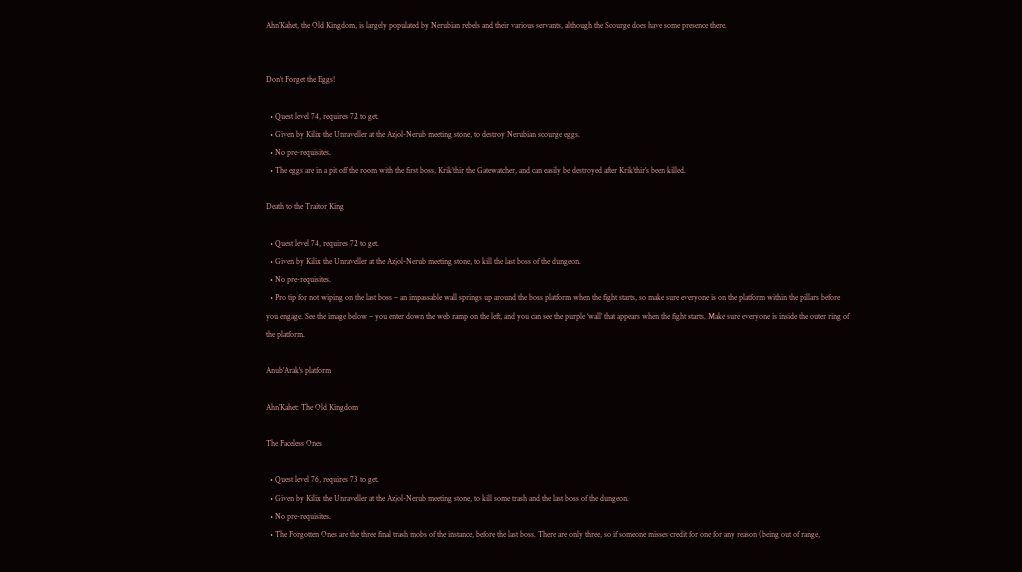Ahn’Kahet, the Old Kingdom, is largely populated by Nerubian rebels and their various servants, although the Scourge does have some presence there.


Don’t Forget the Eggs!

  • Quest level 74, requires 72 to get.
  • Given by Kilix the Unraveller at the Azjol-Nerub meeting stone, to destroy Nerubian scourge eggs.
  • No pre-requisites.
  • The eggs are in a pit off the room with the first boss, Krik’thir the Gatewatcher, and can easily be destroyed after Krik’thir’s been killed.

Death to the Traitor King

  • Quest level 74, requires 72 to get.
  • Given by Kilix the Unraveller at the Azjol-Nerub meeting stone, to kill the last boss of the dungeon.
  • No pre-requisites.
  • Pro tip for not wiping on the last boss – an impassable wall springs up around the boss platform when the fight starts, so make sure everyone is on the platform within the pillars before you engage. See the image below – you enter down the web ramp on the left, and you can see the purple ‘wall’ that appears when the fight starts. Make sure everyone is inside the outer ring of the platform.

Anub'Arak's platform

Ahn’Kahet: The Old Kingdom

The Faceless Ones

  • Quest level 76, requires 73 to get.
  • Given by Kilix the Unraveller at the Azjol-Nerub meeting stone, to kill some trash and the last boss of the dungeon.
  • No pre-requisites.
  • The Forgotten Ones are the three final trash mobs of the instance, before the last boss. There are only three, so if someone misses credit for one for any reason (being out of range,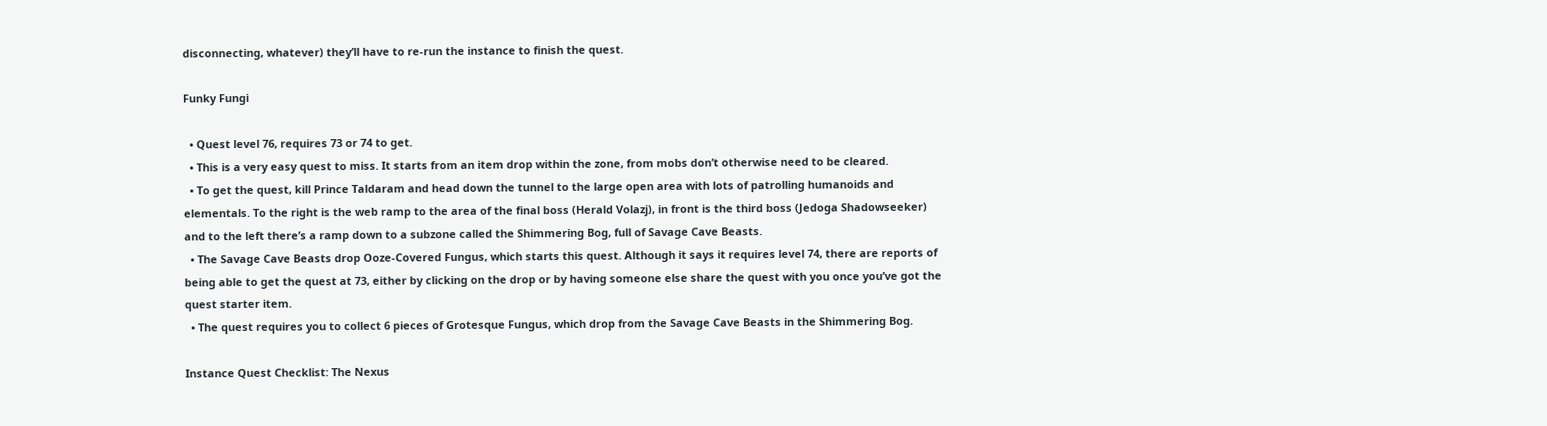disconnecting, whatever) they’ll have to re-run the instance to finish the quest.

Funky Fungi

  • Quest level 76, requires 73 or 74 to get.
  • This is a very easy quest to miss. It starts from an item drop within the zone, from mobs don’t otherwise need to be cleared.
  • To get the quest, kill Prince Taldaram and head down the tunnel to the large open area with lots of patrolling humanoids and elementals. To the right is the web ramp to the area of the final boss (Herald Volazj), in front is the third boss (Jedoga Shadowseeker) and to the left there’s a ramp down to a subzone called the Shimmering Bog, full of Savage Cave Beasts.
  • The Savage Cave Beasts drop Ooze-Covered Fungus, which starts this quest. Although it says it requires level 74, there are reports of being able to get the quest at 73, either by clicking on the drop or by having someone else share the quest with you once you’ve got the quest starter item.
  • The quest requires you to collect 6 pieces of Grotesque Fungus, which drop from the Savage Cave Beasts in the Shimmering Bog.

Instance Quest Checklist: The Nexus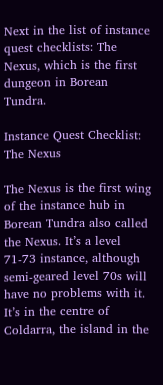Next in the list of instance quest checklists: The Nexus, which is the first dungeon in Borean Tundra.

Instance Quest Checklist: The Nexus

The Nexus is the first wing of the instance hub in Borean Tundra also called the Nexus. It’s a level 71-73 instance, although semi-geared level 70s will have no problems with it. It’s in the centre of Coldarra, the island in the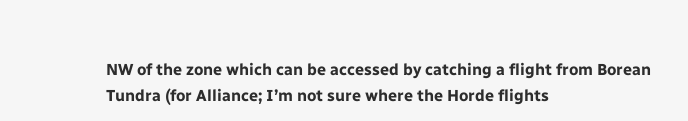NW of the zone which can be accessed by catching a flight from Borean Tundra (for Alliance; I’m not sure where the Horde flights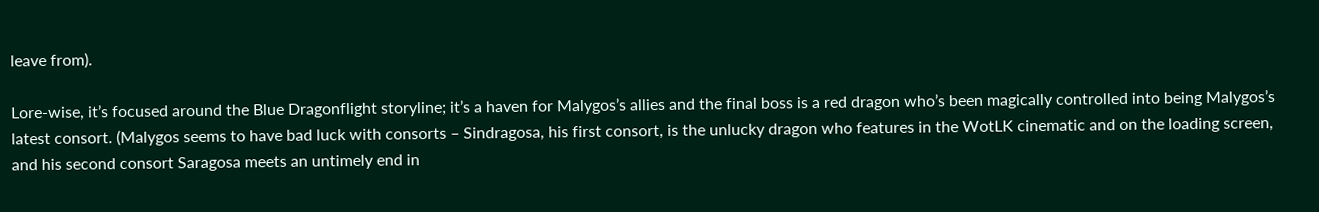leave from).

Lore-wise, it’s focused around the Blue Dragonflight storyline; it’s a haven for Malygos’s allies and the final boss is a red dragon who’s been magically controlled into being Malygos’s latest consort. (Malygos seems to have bad luck with consorts – Sindragosa, his first consort, is the unlucky dragon who features in the WotLK cinematic and on the loading screen, and his second consort Saragosa meets an untimely end in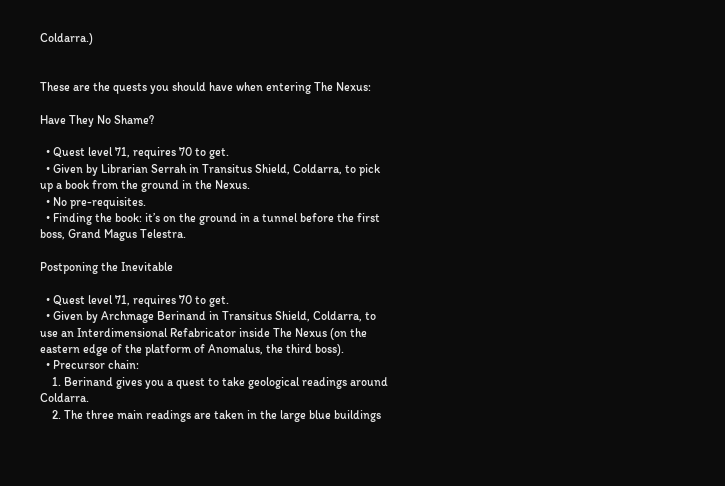Coldarra.)


These are the quests you should have when entering The Nexus:

Have They No Shame?

  • Quest level 71, requires 70 to get.
  • Given by Librarian Serrah in Transitus Shield, Coldarra, to pick up a book from the ground in the Nexus.
  • No pre-requisites.
  • Finding the book: it’s on the ground in a tunnel before the first boss, Grand Magus Telestra.

Postponing the Inevitable

  • Quest level 71, requires 70 to get.
  • Given by Archmage Berinand in Transitus Shield, Coldarra, to use an Interdimensional Refabricator inside The Nexus (on the eastern edge of the platform of Anomalus, the third boss).
  • Precursor chain:
    1. Berinand gives you a quest to take geological readings around Coldarra.
    2. The three main readings are taken in the large blue buildings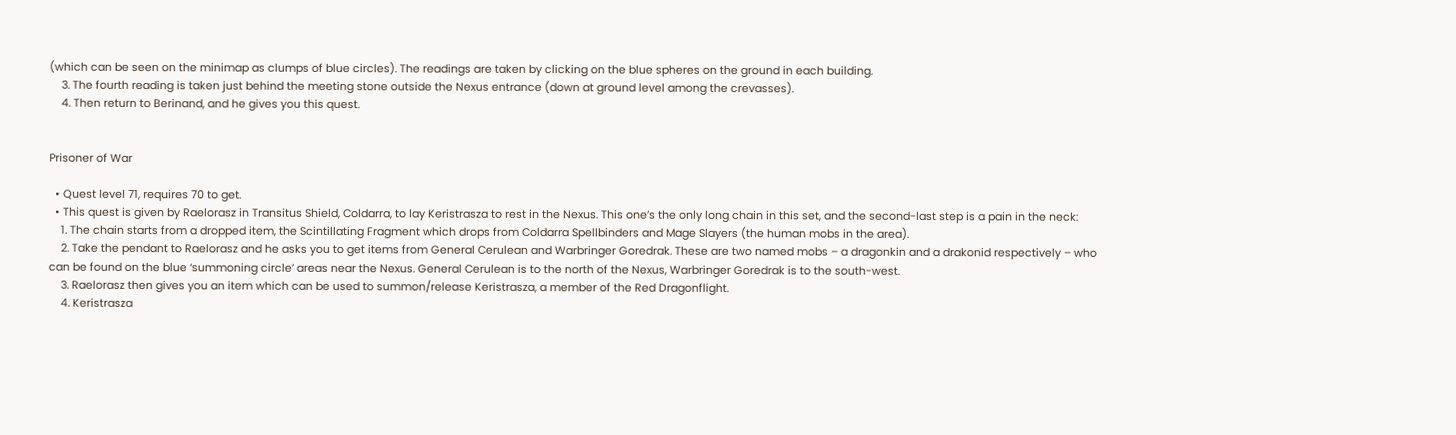(which can be seen on the minimap as clumps of blue circles). The readings are taken by clicking on the blue spheres on the ground in each building.
    3. The fourth reading is taken just behind the meeting stone outside the Nexus entrance (down at ground level among the crevasses).
    4. Then return to Berinand, and he gives you this quest.


Prisoner of War

  • Quest level 71, requires 70 to get.
  • This quest is given by Raelorasz in Transitus Shield, Coldarra, to lay Keristrasza to rest in the Nexus. This one’s the only long chain in this set, and the second-last step is a pain in the neck:
    1. The chain starts from a dropped item, the Scintillating Fragment which drops from Coldarra Spellbinders and Mage Slayers (the human mobs in the area).
    2. Take the pendant to Raelorasz and he asks you to get items from General Cerulean and Warbringer Goredrak. These are two named mobs – a dragonkin and a drakonid respectively – who can be found on the blue ‘summoning circle’ areas near the Nexus. General Cerulean is to the north of the Nexus, Warbringer Goredrak is to the south-west.
    3. Raelorasz then gives you an item which can be used to summon/release Keristrasza, a member of the Red Dragonflight.
    4. Keristrasza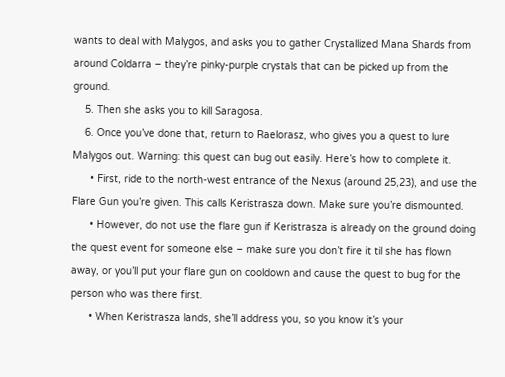wants to deal with Malygos, and asks you to gather Crystallized Mana Shards from around Coldarra – they’re pinky-purple crystals that can be picked up from the ground.
    5. Then she asks you to kill Saragosa.
    6. Once you’ve done that, return to Raelorasz, who gives you a quest to lure Malygos out. Warning: this quest can bug out easily. Here’s how to complete it.
      • First, ride to the north-west entrance of the Nexus (around 25,23), and use the Flare Gun you’re given. This calls Keristrasza down. Make sure you’re dismounted.
      • However, do not use the flare gun if Keristrasza is already on the ground doing the quest event for someone else – make sure you don’t fire it til she has flown away, or you’ll put your flare gun on cooldown and cause the quest to bug for the person who was there first.
      • When Keristrasza lands, she’ll address you, so you know it’s your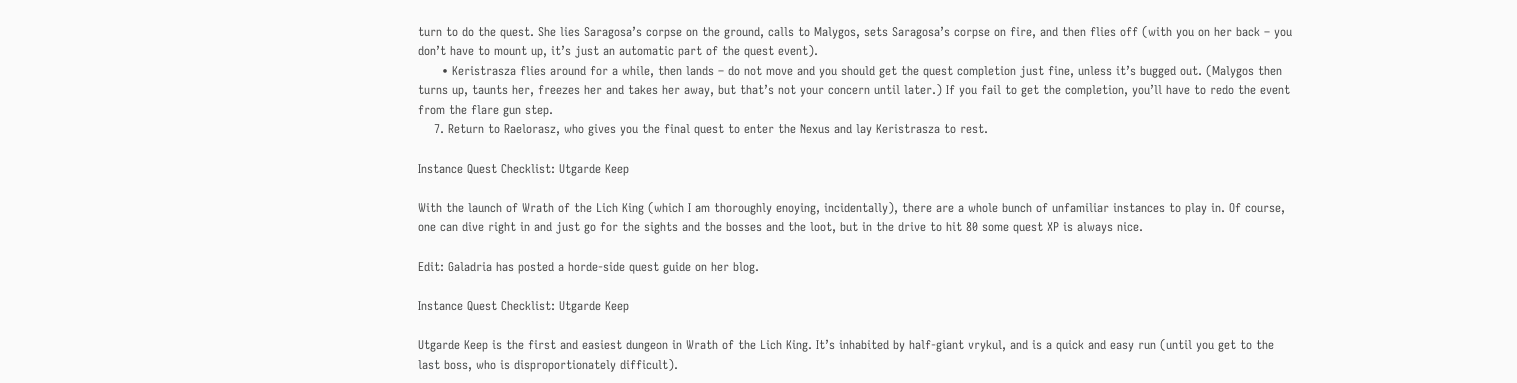turn to do the quest. She lies Saragosa’s corpse on the ground, calls to Malygos, sets Saragosa’s corpse on fire, and then flies off (with you on her back – you don’t have to mount up, it’s just an automatic part of the quest event).
      • Keristrasza flies around for a while, then lands – do not move and you should get the quest completion just fine, unless it’s bugged out. (Malygos then turns up, taunts her, freezes her and takes her away, but that’s not your concern until later.) If you fail to get the completion, you’ll have to redo the event from the flare gun step.
    7. Return to Raelorasz, who gives you the final quest to enter the Nexus and lay Keristrasza to rest.

Instance Quest Checklist: Utgarde Keep

With the launch of Wrath of the Lich King (which I am thoroughly enoying, incidentally), there are a whole bunch of unfamiliar instances to play in. Of course, one can dive right in and just go for the sights and the bosses and the loot, but in the drive to hit 80 some quest XP is always nice.

Edit: Galadria has posted a horde-side quest guide on her blog.

Instance Quest Checklist: Utgarde Keep

Utgarde Keep is the first and easiest dungeon in Wrath of the Lich King. It’s inhabited by half-giant vrykul, and is a quick and easy run (until you get to the last boss, who is disproportionately difficult).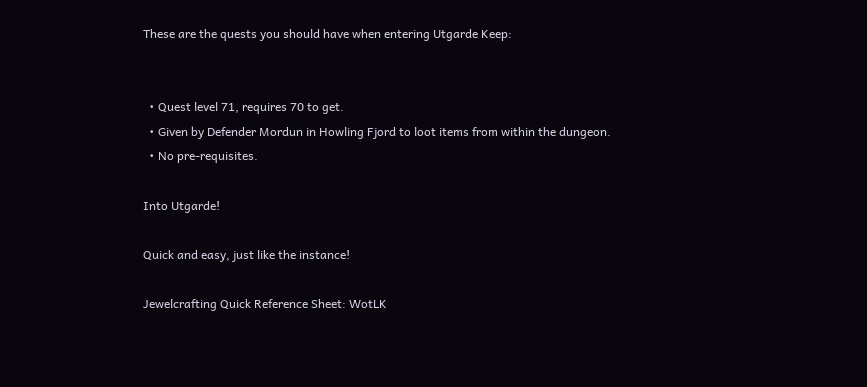These are the quests you should have when entering Utgarde Keep:


  • Quest level 71, requires 70 to get.
  • Given by Defender Mordun in Howling Fjord to loot items from within the dungeon.
  • No pre-requisites.

Into Utgarde!

Quick and easy, just like the instance!

Jewelcrafting Quick Reference Sheet: WotLK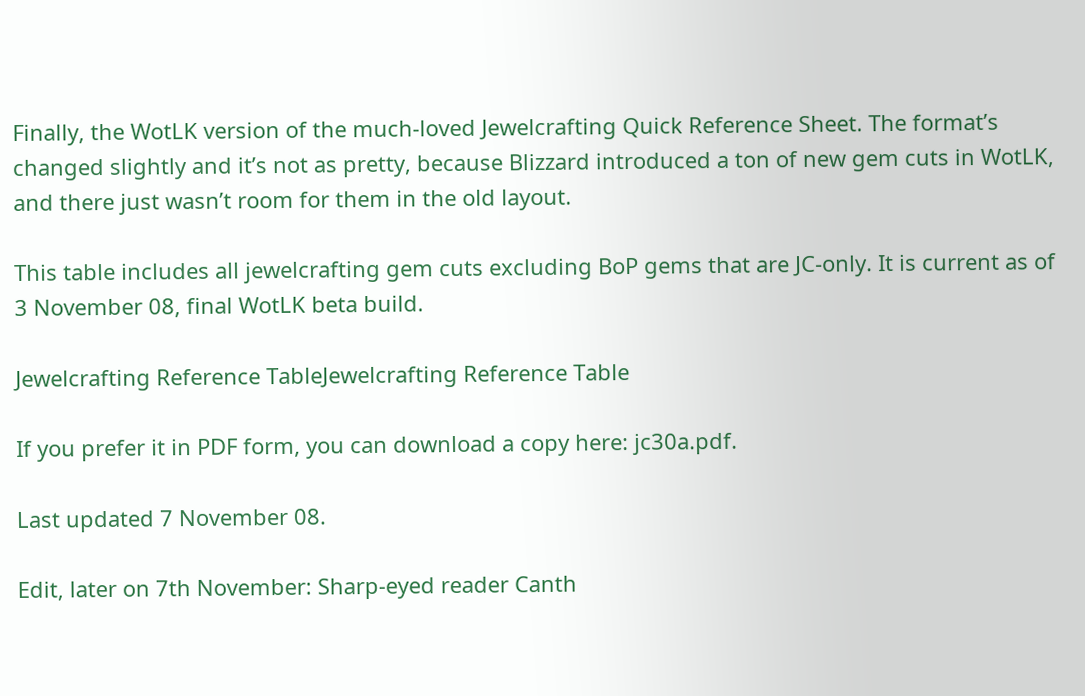Finally, the WotLK version of the much-loved Jewelcrafting Quick Reference Sheet. The format’s changed slightly and it’s not as pretty, because Blizzard introduced a ton of new gem cuts in WotLK, and there just wasn’t room for them in the old layout.

This table includes all jewelcrafting gem cuts excluding BoP gems that are JC-only. It is current as of 3 November 08, final WotLK beta build.

Jewelcrafting Reference TableJewelcrafting Reference Table

If you prefer it in PDF form, you can download a copy here: jc30a.pdf.

Last updated 7 November 08.

Edit, later on 7th November: Sharp-eyed reader Canth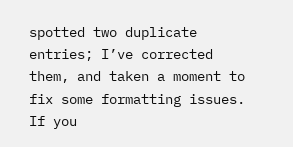spotted two duplicate entries; I’ve corrected them, and taken a moment to fix some formatting issues. If you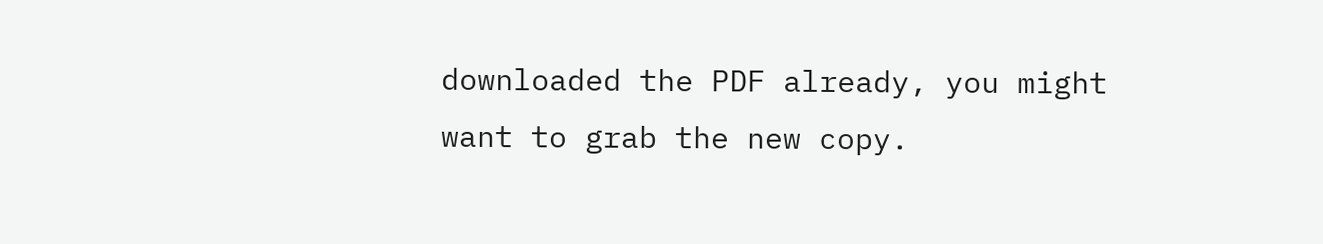downloaded the PDF already, you might want to grab the new copy.